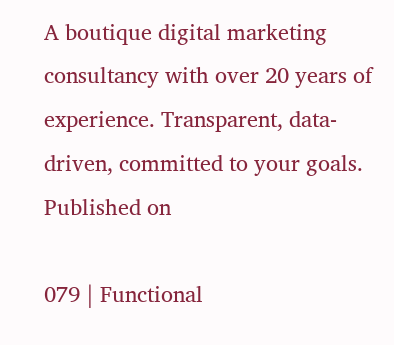A boutique digital marketing consultancy with over 20 years of experience. Transparent, data-driven, committed to your goals.
Published on

079 | Functional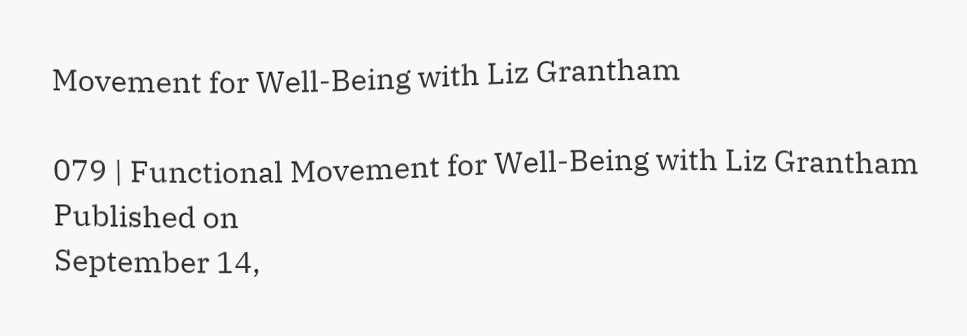Movement for Well-Being with Liz Grantham

079 | Functional Movement for Well-Being with Liz Grantham
Published on
September 14,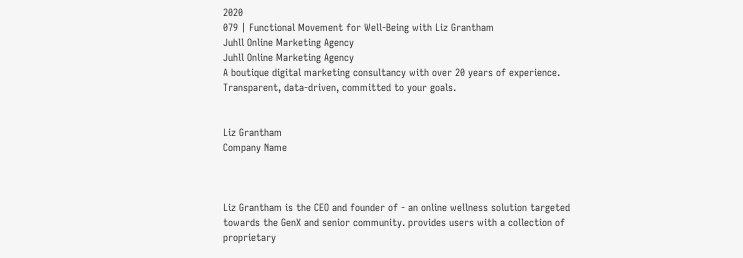2020
079 | Functional Movement for Well-Being with Liz Grantham
Juhll Online Marketing Agency
Juhll Online Marketing Agency
A boutique digital marketing consultancy with over 20 years of experience. Transparent, data-driven, committed to your goals.


Liz Grantham
Company Name



Liz Grantham is the CEO and founder of - an online wellness solution targeted towards the GenX and senior community. provides users with a collection of proprietary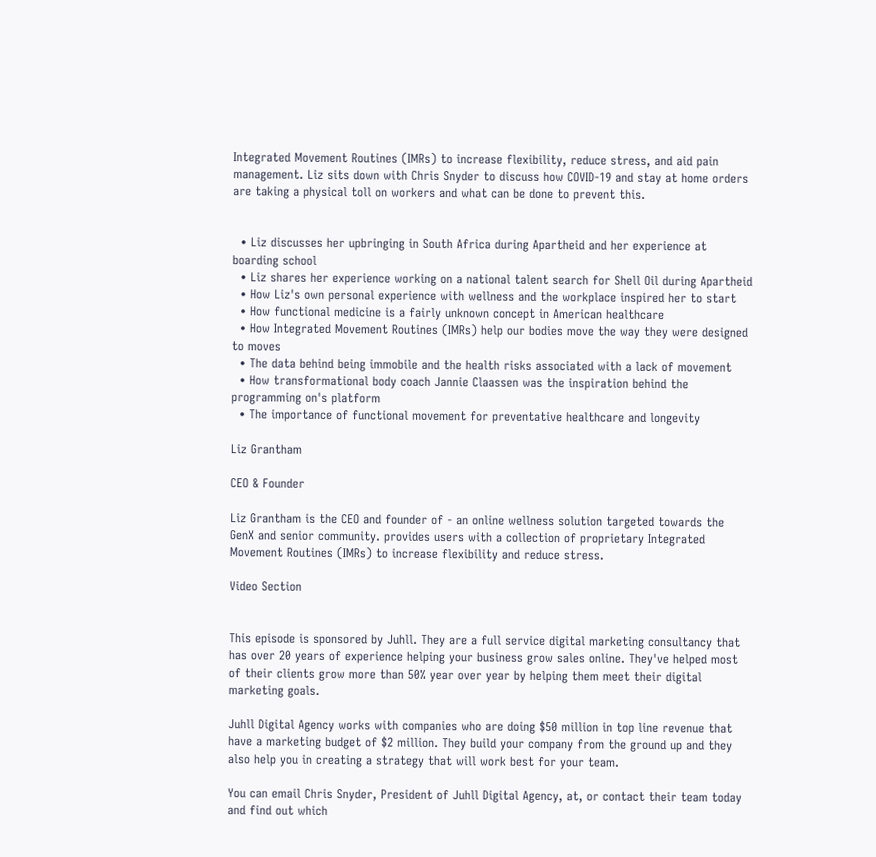Integrated Movement Routines (IMRs) to increase flexibility, reduce stress, and aid pain management. Liz sits down with Chris Snyder to discuss how COVID-19 and stay at home orders are taking a physical toll on workers and what can be done to prevent this.


  • Liz discusses her upbringing in South Africa during Apartheid and her experience at boarding school
  • Liz shares her experience working on a national talent search for Shell Oil during Apartheid
  • How Liz's own personal experience with wellness and the workplace inspired her to start
  • How functional medicine is a fairly unknown concept in American healthcare
  • How Integrated Movement Routines (IMRs) help our bodies move the way they were designed to moves
  • The data behind being immobile and the health risks associated with a lack of movement
  • How transformational body coach Jannie Claassen was the inspiration behind the programming on's platform
  • The importance of functional movement for preventative healthcare and longevity

Liz Grantham

CEO & Founder

Liz Grantham is the CEO and founder of - an online wellness solution targeted towards the GenX and senior community. provides users with a collection of proprietary Integrated Movement Routines (IMRs) to increase flexibility and reduce stress.

Video Section


This episode is sponsored by Juhll. They are a full service digital marketing consultancy that has over 20 years of experience helping your business grow sales online. They've helped most of their clients grow more than 50% year over year by helping them meet their digital marketing goals.

Juhll Digital Agency works with companies who are doing $50 million in top line revenue that have a marketing budget of $2 million. They build your company from the ground up and they also help you in creating a strategy that will work best for your team.

You can email Chris Snyder, President of Juhll Digital Agency, at, or contact their team today and find out which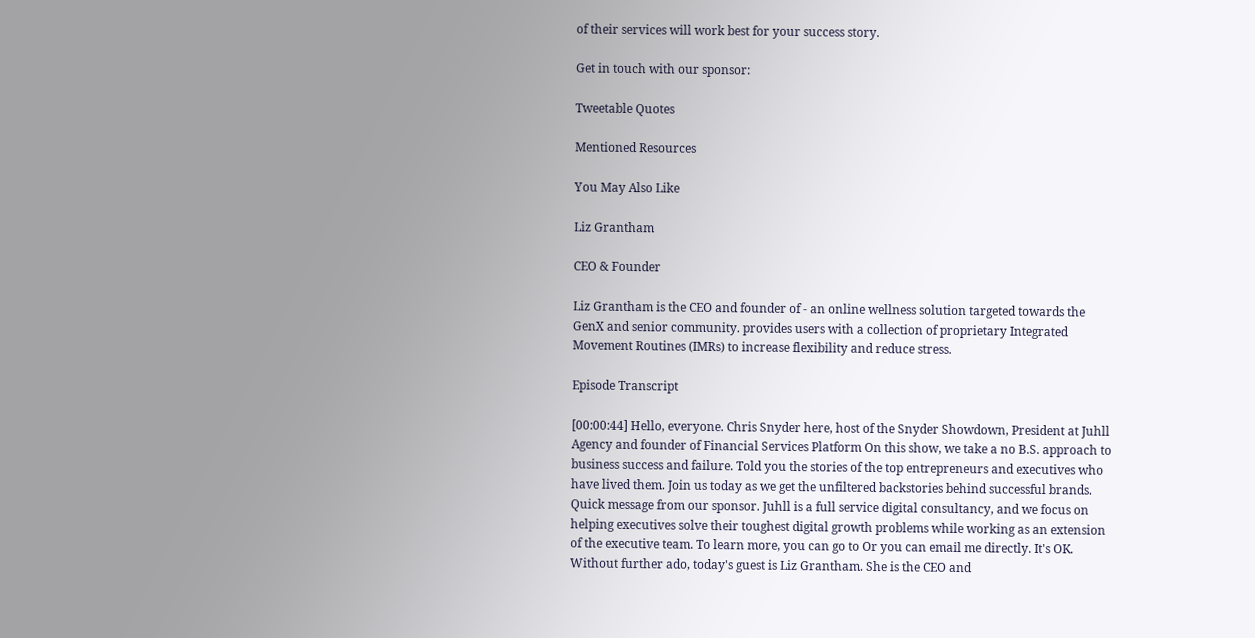of their services will work best for your success story.

Get in touch with our sponsor:

Tweetable Quotes

Mentioned Resources

You May Also Like

Liz Grantham

CEO & Founder

Liz Grantham is the CEO and founder of - an online wellness solution targeted towards the GenX and senior community. provides users with a collection of proprietary Integrated Movement Routines (IMRs) to increase flexibility and reduce stress.

Episode Transcript

[00:00:44] Hello, everyone. Chris Snyder here, host of the Snyder Showdown, President at Juhll Agency and founder of Financial Services Platform On this show, we take a no B.S. approach to business success and failure. Told you the stories of the top entrepreneurs and executives who have lived them. Join us today as we get the unfiltered backstories behind successful brands. Quick message from our sponsor. Juhll is a full service digital consultancy, and we focus on helping executives solve their toughest digital growth problems while working as an extension of the executive team. To learn more, you can go to Or you can email me directly. It's OK. Without further ado, today's guest is Liz Grantham. She is the CEO and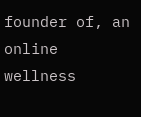founder of, an online wellness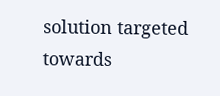solution targeted towards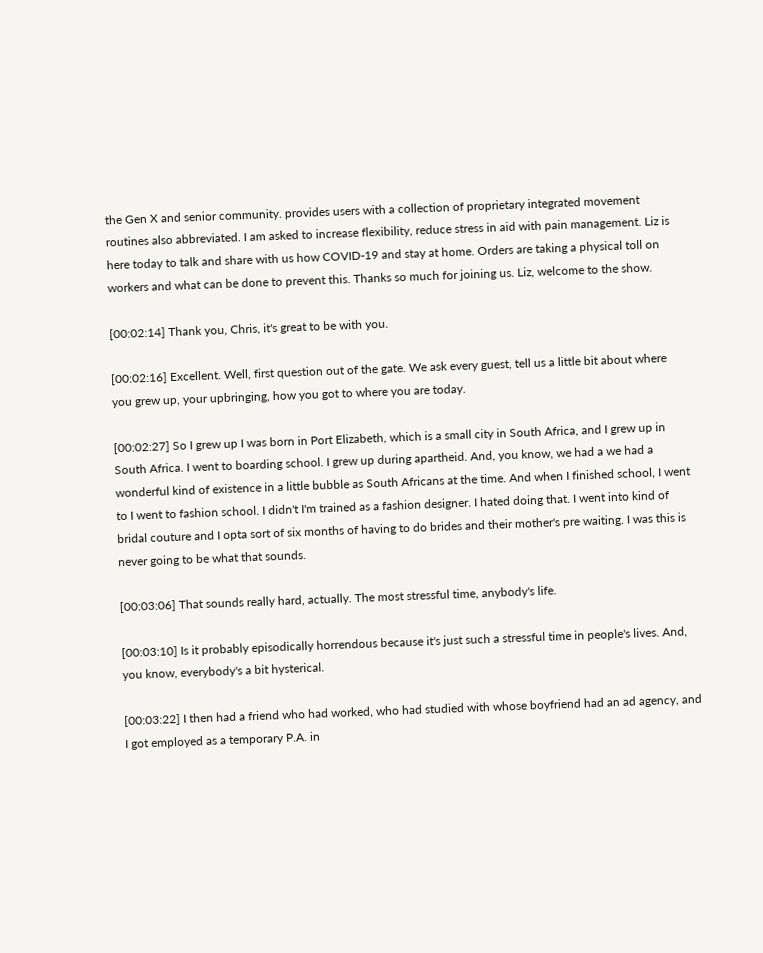the Gen X and senior community. provides users with a collection of proprietary integrated movement routines also abbreviated. I am asked to increase flexibility, reduce stress in aid with pain management. Liz is here today to talk and share with us how COVID-19 and stay at home. Orders are taking a physical toll on workers and what can be done to prevent this. Thanks so much for joining us. Liz, welcome to the show.

[00:02:14] Thank you, Chris, it's great to be with you.

[00:02:16] Excellent. Well, first question out of the gate. We ask every guest, tell us a little bit about where you grew up, your upbringing, how you got to where you are today.

[00:02:27] So I grew up I was born in Port Elizabeth, which is a small city in South Africa, and I grew up in South Africa. I went to boarding school. I grew up during apartheid. And, you know, we had a we had a wonderful kind of existence in a little bubble as South Africans at the time. And when I finished school, I went to I went to fashion school. I didn't I'm trained as a fashion designer. I hated doing that. I went into kind of bridal couture and I opta sort of six months of having to do brides and their mother's pre waiting. I was this is never going to be what that sounds.

[00:03:06] That sounds really hard, actually. The most stressful time, anybody's life.

[00:03:10] Is it probably episodically horrendous because it's just such a stressful time in people's lives. And, you know, everybody's a bit hysterical.

[00:03:22] I then had a friend who had worked, who had studied with whose boyfriend had an ad agency, and I got employed as a temporary P.A. in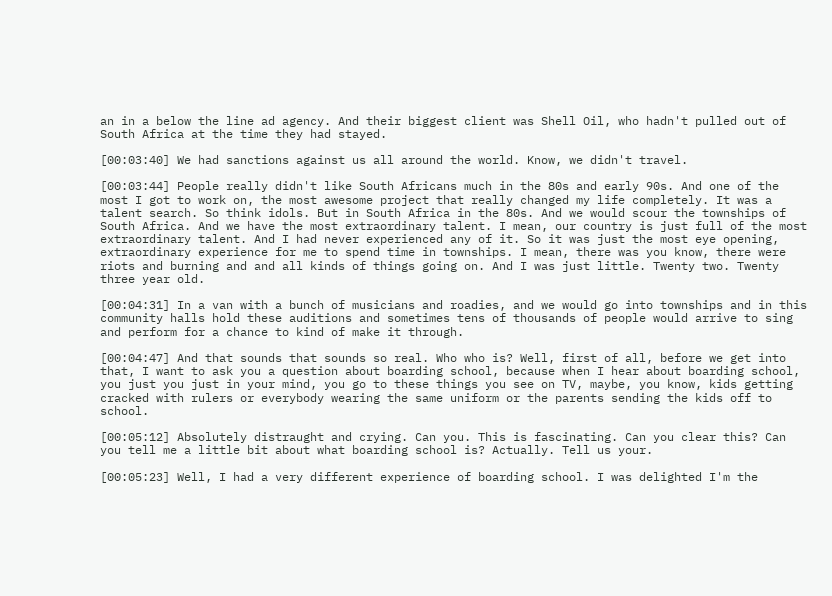an in a below the line ad agency. And their biggest client was Shell Oil, who hadn't pulled out of South Africa at the time they had stayed.

[00:03:40] We had sanctions against us all around the world. Know, we didn't travel.

[00:03:44] People really didn't like South Africans much in the 80s and early 90s. And one of the most I got to work on, the most awesome project that really changed my life completely. It was a talent search. So think idols. But in South Africa in the 80s. And we would scour the townships of South Africa. And we have the most extraordinary talent. I mean, our country is just full of the most extraordinary talent. And I had never experienced any of it. So it was just the most eye opening, extraordinary experience for me to spend time in townships. I mean, there was you know, there were riots and burning and and all kinds of things going on. And I was just little. Twenty two. Twenty three year old.

[00:04:31] In a van with a bunch of musicians and roadies, and we would go into townships and in this community halls hold these auditions and sometimes tens of thousands of people would arrive to sing and perform for a chance to kind of make it through.

[00:04:47] And that sounds that sounds so real. Who who is? Well, first of all, before we get into that, I want to ask you a question about boarding school, because when I hear about boarding school, you just you just in your mind, you go to these things you see on TV, maybe, you know, kids getting cracked with rulers or everybody wearing the same uniform or the parents sending the kids off to school.

[00:05:12] Absolutely distraught and crying. Can you. This is fascinating. Can you clear this? Can you tell me a little bit about what boarding school is? Actually. Tell us your.

[00:05:23] Well, I had a very different experience of boarding school. I was delighted I'm the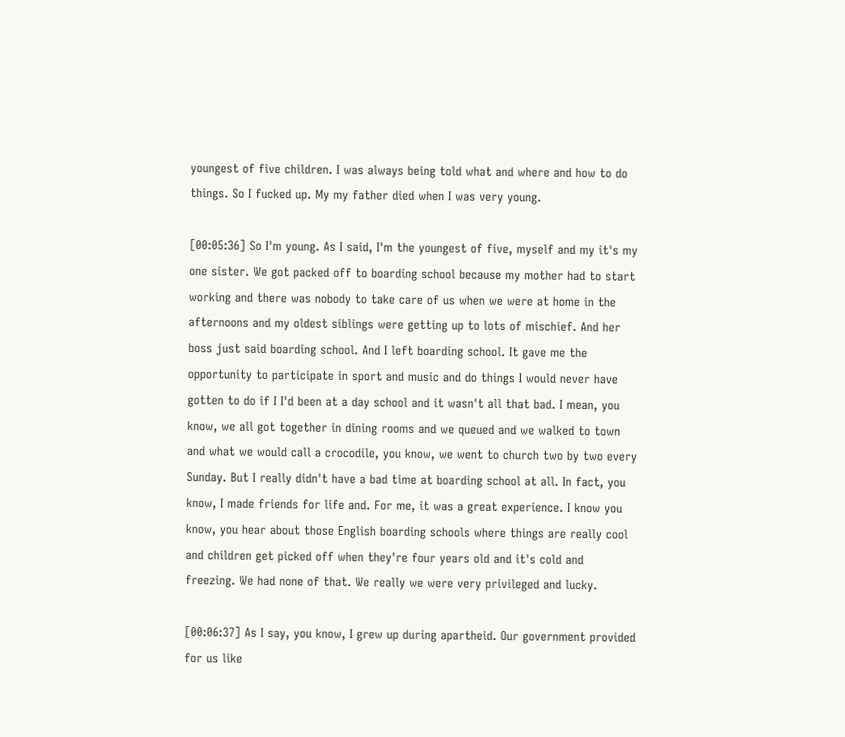youngest of five children. I was always being told what and where and how to do things. So I fucked up. My my father died when I was very young.

[00:05:36] So I'm young. As I said, I'm the youngest of five, myself and my it's my one sister. We got packed off to boarding school because my mother had to start working and there was nobody to take care of us when we were at home in the afternoons and my oldest siblings were getting up to lots of mischief. And her boss just said boarding school. And I left boarding school. It gave me the opportunity to participate in sport and music and do things I would never have gotten to do if I I'd been at a day school and it wasn't all that bad. I mean, you know, we all got together in dining rooms and we queued and we walked to town and what we would call a crocodile, you know, we went to church two by two every Sunday. But I really didn't have a bad time at boarding school at all. In fact, you know, I made friends for life and. For me, it was a great experience. I know you know, you hear about those English boarding schools where things are really cool and children get picked off when they're four years old and it's cold and freezing. We had none of that. We really we were very privileged and lucky.

[00:06:37] As I say, you know, I grew up during apartheid. Our government provided for us like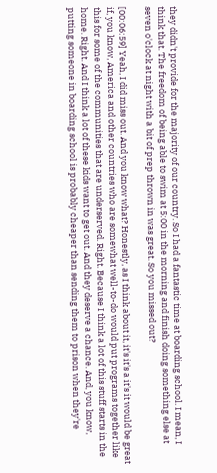they didn't provide for the majority of our country. So I had a fantastic time at boarding school. I mean, I think that. The freedom of being able to swim at 5:00 in the morning and finish doing something else at seven o'clock at night with a bit of prep thrown in was great. So you missed out?

[00:06:59] Yeah, I did miss out. And you know what? Honestly, as I think about it, it's it's a it's it would be great if, you know, America and other countries who are somewhat well-to-do would put programs together like this for some of the communities that are underserved. Right. Because I think a lot of this stuff starts in the home. Right. And I think a lot of these kids want to get out. And they deserve a chance. And, you know, putting someone in boarding school is probably cheaper than sending them to prison when they're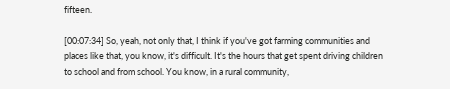fifteen.

[00:07:34] So, yeah, not only that, I think if you've got farming communities and places like that, you know, it's difficult. It's the hours that get spent driving children to school and from school. You know, in a rural community,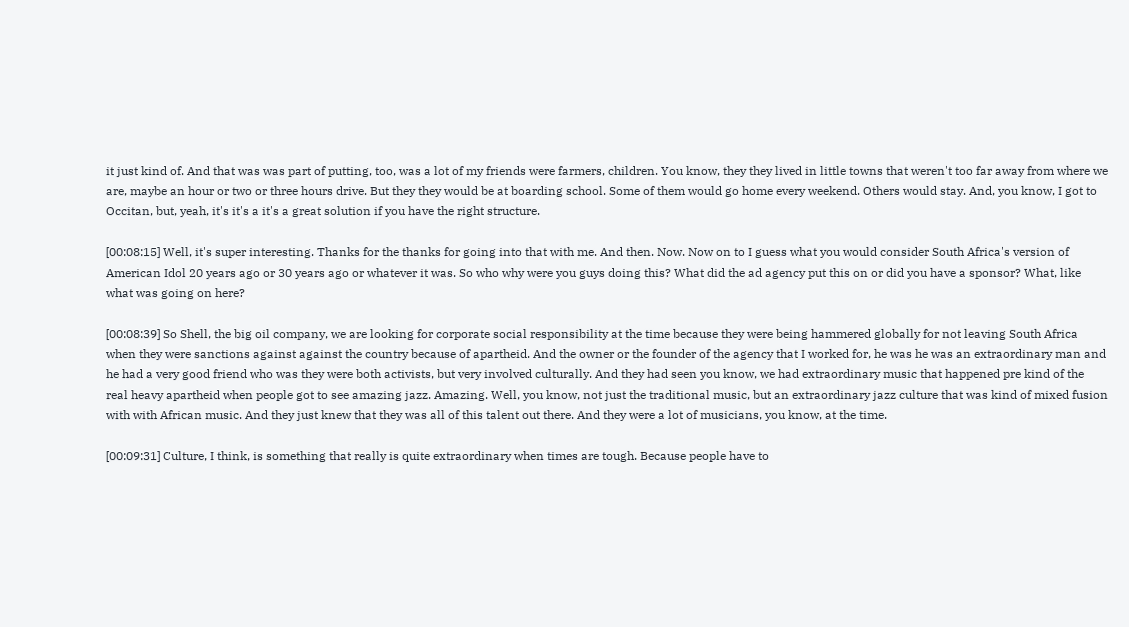it just kind of. And that was was part of putting, too, was a lot of my friends were farmers, children. You know, they they lived in little towns that weren't too far away from where we are, maybe an hour or two or three hours drive. But they they would be at boarding school. Some of them would go home every weekend. Others would stay. And, you know, I got to Occitan, but, yeah, it's it's a it's a great solution if you have the right structure.

[00:08:15] Well, it's super interesting. Thanks for the thanks for going into that with me. And then. Now. Now on to I guess what you would consider South Africa's version of American Idol 20 years ago or 30 years ago or whatever it was. So who why were you guys doing this? What did the ad agency put this on or did you have a sponsor? What, like what was going on here?

[00:08:39] So Shell, the big oil company, we are looking for corporate social responsibility at the time because they were being hammered globally for not leaving South Africa when they were sanctions against against the country because of apartheid. And the owner or the founder of the agency that I worked for, he was he was an extraordinary man and he had a very good friend who was they were both activists, but very involved culturally. And they had seen you know, we had extraordinary music that happened pre kind of the real heavy apartheid when people got to see amazing jazz. Amazing. Well, you know, not just the traditional music, but an extraordinary jazz culture that was kind of mixed fusion with with African music. And they just knew that they was all of this talent out there. And they were a lot of musicians, you know, at the time.

[00:09:31] Culture, I think, is something that really is quite extraordinary when times are tough. Because people have to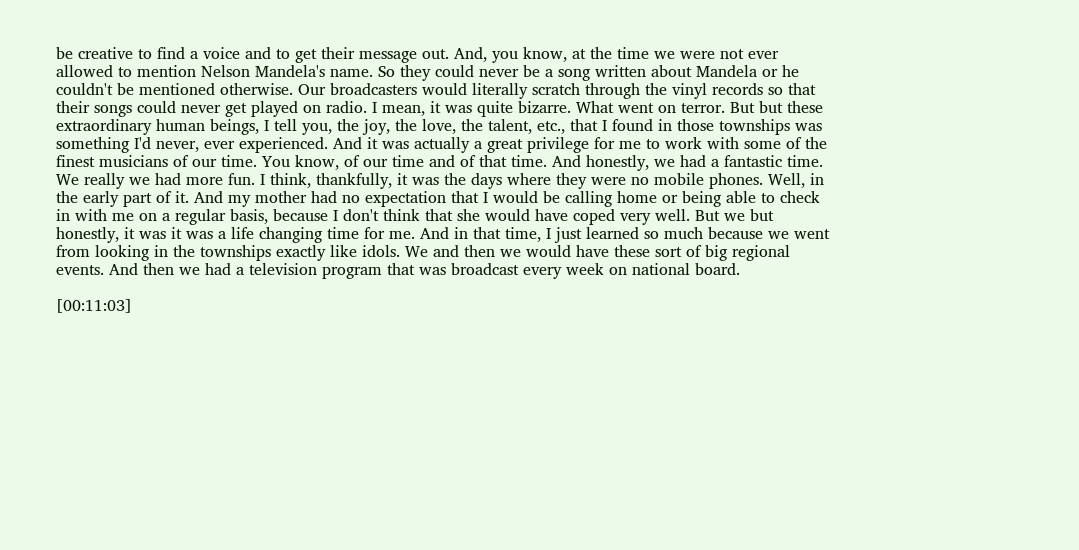be creative to find a voice and to get their message out. And, you know, at the time we were not ever allowed to mention Nelson Mandela's name. So they could never be a song written about Mandela or he couldn't be mentioned otherwise. Our broadcasters would literally scratch through the vinyl records so that their songs could never get played on radio. I mean, it was quite bizarre. What went on terror. But but these extraordinary human beings, I tell you, the joy, the love, the talent, etc., that I found in those townships was something I'd never, ever experienced. And it was actually a great privilege for me to work with some of the finest musicians of our time. You know, of our time and of that time. And honestly, we had a fantastic time. We really we had more fun. I think, thankfully, it was the days where they were no mobile phones. Well, in the early part of it. And my mother had no expectation that I would be calling home or being able to check in with me on a regular basis, because I don't think that she would have coped very well. But we but honestly, it was it was a life changing time for me. And in that time, I just learned so much because we went from looking in the townships exactly like idols. We and then we would have these sort of big regional events. And then we had a television program that was broadcast every week on national board.

[00:11:03]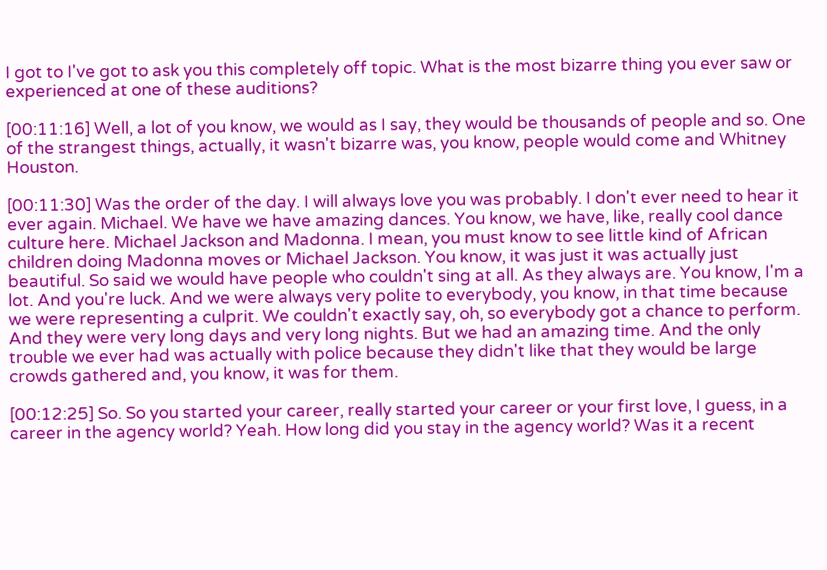I got to I've got to ask you this completely off topic. What is the most bizarre thing you ever saw or experienced at one of these auditions?

[00:11:16] Well, a lot of you know, we would as I say, they would be thousands of people and so. One of the strangest things, actually, it wasn't bizarre was, you know, people would come and Whitney Houston.

[00:11:30] Was the order of the day. I will always love you was probably. I don't ever need to hear it ever again. Michael. We have we have amazing dances. You know, we have, like, really cool dance culture here. Michael Jackson and Madonna. I mean, you must know to see little kind of African children doing Madonna moves or Michael Jackson. You know, it was just it was actually just beautiful. So said we would have people who couldn't sing at all. As they always are. You know, I'm a lot. And you're luck. And we were always very polite to everybody, you know, in that time because we were representing a culprit. We couldn't exactly say, oh, so everybody got a chance to perform. And they were very long days and very long nights. But we had an amazing time. And the only trouble we ever had was actually with police because they didn't like that they would be large crowds gathered and, you know, it was for them.

[00:12:25] So. So you started your career, really started your career or your first love, I guess, in a career in the agency world? Yeah. How long did you stay in the agency world? Was it a recent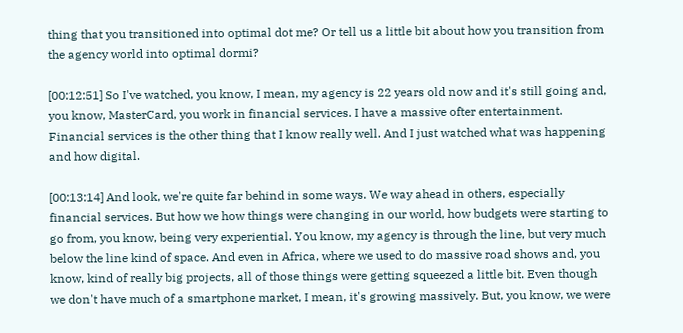thing that you transitioned into optimal dot me? Or tell us a little bit about how you transition from the agency world into optimal dormi?

[00:12:51] So I've watched, you know, I mean, my agency is 22 years old now and it's still going and, you know, MasterCard, you work in financial services. I have a massive ofter entertainment. Financial services is the other thing that I know really well. And I just watched what was happening and how digital.

[00:13:14] And look, we're quite far behind in some ways. We way ahead in others, especially financial services. But how we how things were changing in our world, how budgets were starting to go from, you know, being very experiential. You know, my agency is through the line, but very much below the line kind of space. And even in Africa, where we used to do massive road shows and, you know, kind of really big projects, all of those things were getting squeezed a little bit. Even though we don't have much of a smartphone market, I mean, it's growing massively. But, you know, we were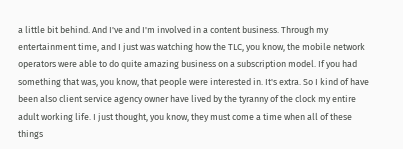a little bit behind. And I've and I'm involved in a content business. Through my entertainment time, and I just was watching how the TLC, you know, the mobile network operators were able to do quite amazing business on a subscription model. If you had something that was, you know, that people were interested in. It's extra. So I kind of have been also client service agency owner have lived by the tyranny of the clock my entire adult working life. I just thought, you know, they must come a time when all of these things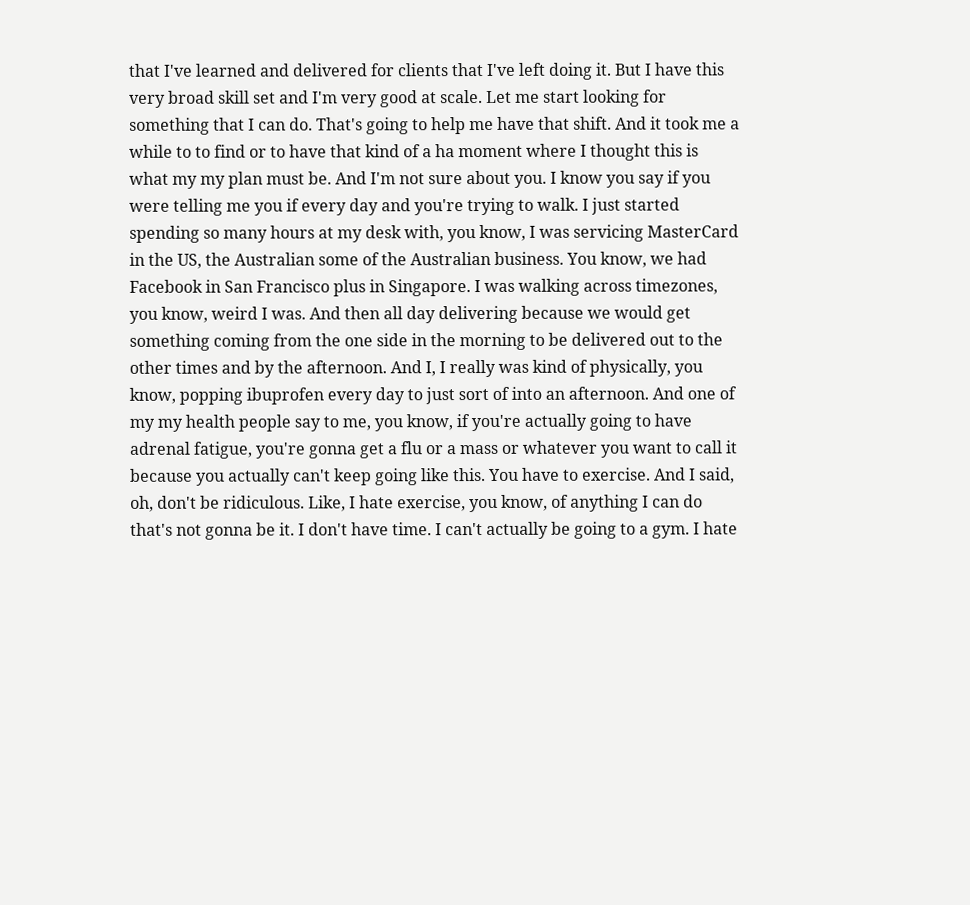that I've learned and delivered for clients that I've left doing it. But I have this very broad skill set and I'm very good at scale. Let me start looking for something that I can do. That's going to help me have that shift. And it took me a while to to find or to have that kind of a ha moment where I thought this is what my my plan must be. And I'm not sure about you. I know you say if you were telling me you if every day and you're trying to walk. I just started spending so many hours at my desk with, you know, I was servicing MasterCard in the US, the Australian some of the Australian business. You know, we had Facebook in San Francisco plus in Singapore. I was walking across timezones, you know, weird I was. And then all day delivering because we would get something coming from the one side in the morning to be delivered out to the other times and by the afternoon. And I, I really was kind of physically, you know, popping ibuprofen every day to just sort of into an afternoon. And one of my my health people say to me, you know, if you're actually going to have adrenal fatigue, you're gonna get a flu or a mass or whatever you want to call it because you actually can't keep going like this. You have to exercise. And I said, oh, don't be ridiculous. Like, I hate exercise, you know, of anything I can do that's not gonna be it. I don't have time. I can't actually be going to a gym. I hate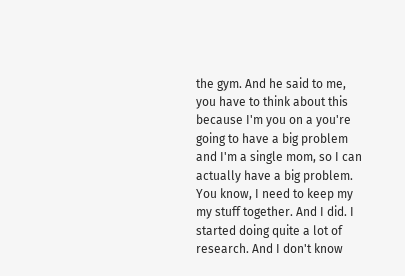the gym. And he said to me, you have to think about this because I'm you on a you're going to have a big problem and I'm a single mom, so I can actually have a big problem. You know, I need to keep my my stuff together. And I did. I started doing quite a lot of research. And I don't know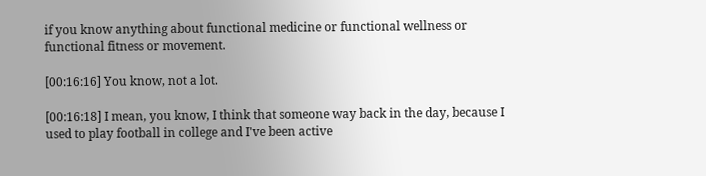if you know anything about functional medicine or functional wellness or functional fitness or movement.

[00:16:16] You know, not a lot.

[00:16:18] I mean, you know, I think that someone way back in the day, because I used to play football in college and I've been active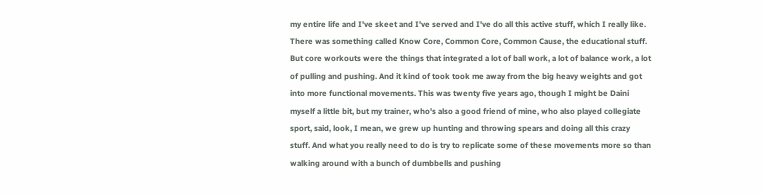my entire life and I've skeet and I've served and I've do all this active stuff, which I really like. There was something called Know Core, Common Core, Common Cause, the educational stuff. But core workouts were the things that integrated a lot of ball work, a lot of balance work, a lot of pulling and pushing. And it kind of took took me away from the big heavy weights and got into more functional movements. This was twenty five years ago, though I might be Daini myself a little bit, but my trainer, who's also a good friend of mine, who also played collegiate sport, said, look, I mean, we grew up hunting and throwing spears and doing all this crazy stuff. And what you really need to do is try to replicate some of these movements more so than walking around with a bunch of dumbbells and pushing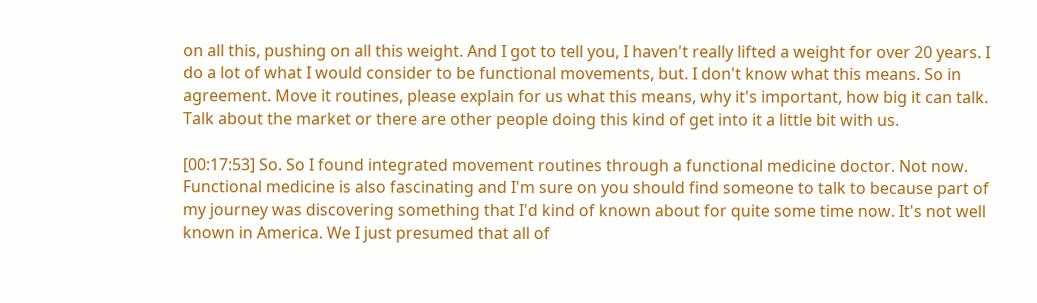on all this, pushing on all this weight. And I got to tell you, I haven't really lifted a weight for over 20 years. I do a lot of what I would consider to be functional movements, but. I don't know what this means. So in agreement. Move it routines, please explain for us what this means, why it's important, how big it can talk. Talk about the market or there are other people doing this kind of get into it a little bit with us.

[00:17:53] So. So I found integrated movement routines through a functional medicine doctor. Not now. Functional medicine is also fascinating and I'm sure on you should find someone to talk to because part of my journey was discovering something that I'd kind of known about for quite some time now. It's not well known in America. We I just presumed that all of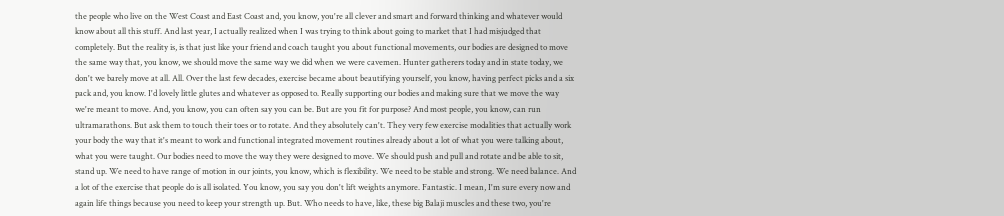the people who live on the West Coast and East Coast and, you know, you're all clever and smart and forward thinking and whatever would know about all this stuff. And last year, I actually realized when I was trying to think about going to market that I had misjudged that completely. But the reality is, is that just like your friend and coach taught you about functional movements, our bodies are designed to move the same way that, you know, we should move the same way we did when we were cavemen. Hunter gatherers today and in state today, we don't we barely move at all. All. Over the last few decades, exercise became about beautifying yourself, you know, having perfect picks and a six pack and, you know. I'd lovely little glutes and whatever as opposed to. Really supporting our bodies and making sure that we move the way we're meant to move. And, you know, you can often say you can be. But are you fit for purpose? And most people, you know, can run ultramarathons. But ask them to touch their toes or to rotate. And they absolutely can't. They very few exercise modalities that actually work your body the way that it's meant to work and functional integrated movement routines already about a lot of what you were talking about, what you were taught. Our bodies need to move the way they were designed to move. We should push and pull and rotate and be able to sit, stand up. We need to have range of motion in our joints, you know, which is flexibility. We need to be stable and strong. We need balance. And a lot of the exercise that people do is all isolated. You know, you say you don't lift weights anymore. Fantastic. I mean, I'm sure every now and again life things because you need to keep your strength up. But. Who needs to have, like, these big Balaji muscles and these two, you're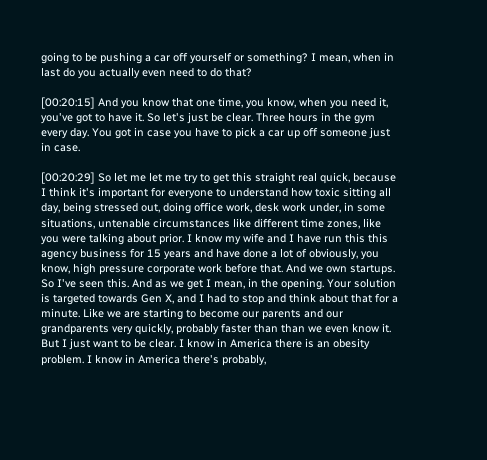going to be pushing a car off yourself or something? I mean, when in last do you actually even need to do that?

[00:20:15] And you know that one time, you know, when you need it, you've got to have it. So let's just be clear. Three hours in the gym every day. You got in case you have to pick a car up off someone just in case.

[00:20:29] So let me let me try to get this straight real quick, because I think it's important for everyone to understand how toxic sitting all day, being stressed out, doing office work, desk work under, in some situations, untenable circumstances like different time zones, like you were talking about prior. I know my wife and I have run this this agency business for 15 years and have done a lot of obviously, you know, high pressure corporate work before that. And we own startups. So I've seen this. And as we get I mean, in the opening. Your solution is targeted towards Gen X, and I had to stop and think about that for a minute. Like we are starting to become our parents and our grandparents very quickly, probably faster than than we even know it. But I just want to be clear. I know in America there is an obesity problem. I know in America there's probably,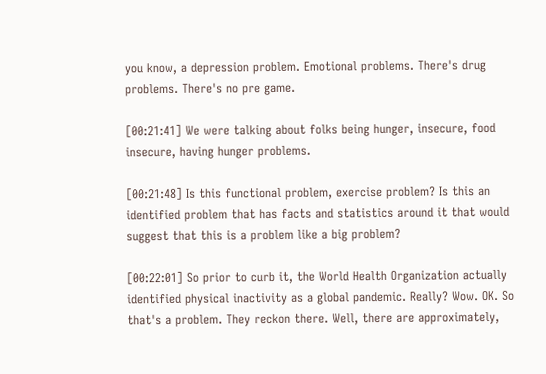you know, a depression problem. Emotional problems. There's drug problems. There's no pre game.

[00:21:41] We were talking about folks being hunger, insecure, food insecure, having hunger problems.

[00:21:48] Is this functional problem, exercise problem? Is this an identified problem that has facts and statistics around it that would suggest that this is a problem like a big problem?

[00:22:01] So prior to curb it, the World Health Organization actually identified physical inactivity as a global pandemic. Really? Wow. OK. So that's a problem. They reckon there. Well, there are approximately,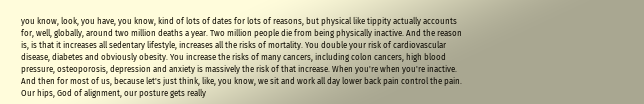you know, look, you have, you know, kind of lots of dates for lots of reasons, but physical like tippity actually accounts for, well, globally, around two million deaths a year. Two million people die from being physically inactive. And the reason is, is that it increases all sedentary lifestyle, increases all the risks of mortality. You double your risk of cardiovascular disease, diabetes and obviously obesity. You increase the risks of many cancers, including colon cancers, high blood pressure, osteoporosis, depression and anxiety is massively the risk of that increase. When you're when you're inactive. And then for most of us, because let's just think, like, you know, we sit and work all day lower back pain control the pain. Our hips, God of alignment, our posture gets really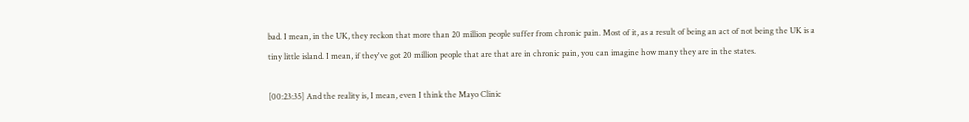bad. I mean, in the UK, they reckon that more than 20 million people suffer from chronic pain. Most of it, as a result of being an act of not being the UK is a tiny little island. I mean, if they've got 20 million people that are that are in chronic pain, you can imagine how many they are in the states.

[00:23:35] And the reality is, I mean, even I think the Mayo Clinic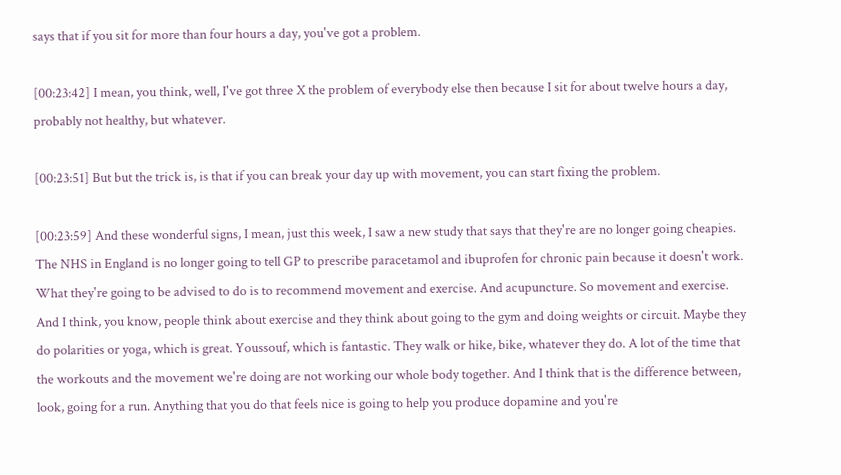says that if you sit for more than four hours a day, you've got a problem.

[00:23:42] I mean, you think, well, I've got three X the problem of everybody else then because I sit for about twelve hours a day, probably not healthy, but whatever.

[00:23:51] But but the trick is, is that if you can break your day up with movement, you can start fixing the problem.

[00:23:59] And these wonderful signs, I mean, just this week, I saw a new study that says that they're are no longer going cheapies. The NHS in England is no longer going to tell GP to prescribe paracetamol and ibuprofen for chronic pain because it doesn't work. What they're going to be advised to do is to recommend movement and exercise. And acupuncture. So movement and exercise. And I think, you know, people think about exercise and they think about going to the gym and doing weights or circuit. Maybe they do polarities or yoga, which is great. Youssouf, which is fantastic. They walk or hike, bike, whatever they do. A lot of the time that the workouts and the movement we're doing are not working our whole body together. And I think that is the difference between, look, going for a run. Anything that you do that feels nice is going to help you produce dopamine and you're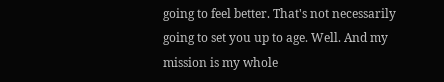going to feel better. That's not necessarily going to set you up to age. Well. And my mission is my whole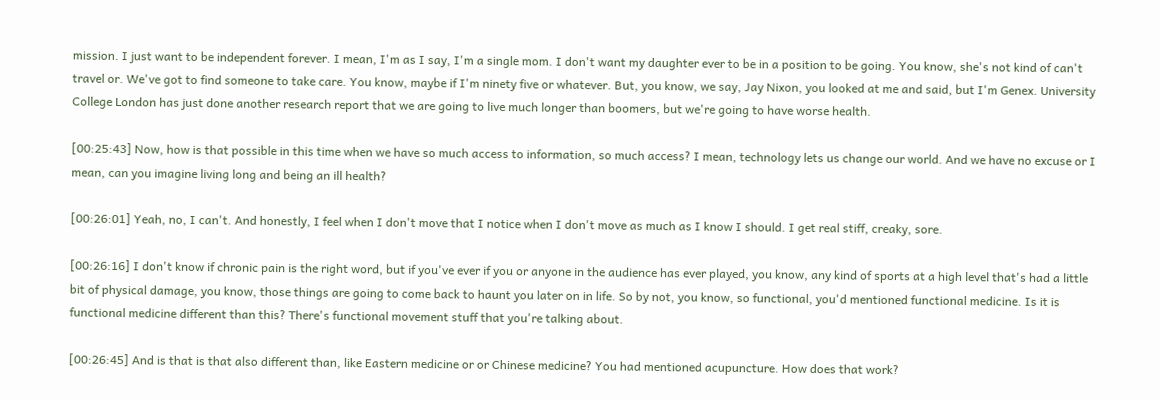mission. I just want to be independent forever. I mean, I'm as I say, I'm a single mom. I don't want my daughter ever to be in a position to be going. You know, she's not kind of can't travel or. We've got to find someone to take care. You know, maybe if I'm ninety five or whatever. But, you know, we say, Jay Nixon, you looked at me and said, but I'm Genex. University College London has just done another research report that we are going to live much longer than boomers, but we're going to have worse health.

[00:25:43] Now, how is that possible in this time when we have so much access to information, so much access? I mean, technology lets us change our world. And we have no excuse or I mean, can you imagine living long and being an ill health?

[00:26:01] Yeah, no, I can't. And honestly, I feel when I don't move that I notice when I don't move as much as I know I should. I get real stiff, creaky, sore.

[00:26:16] I don't know if chronic pain is the right word, but if you've ever if you or anyone in the audience has ever played, you know, any kind of sports at a high level that's had a little bit of physical damage, you know, those things are going to come back to haunt you later on in life. So by not, you know, so functional, you'd mentioned functional medicine. Is it is functional medicine different than this? There's functional movement stuff that you're talking about.

[00:26:45] And is that is that also different than, like Eastern medicine or or Chinese medicine? You had mentioned acupuncture. How does that work?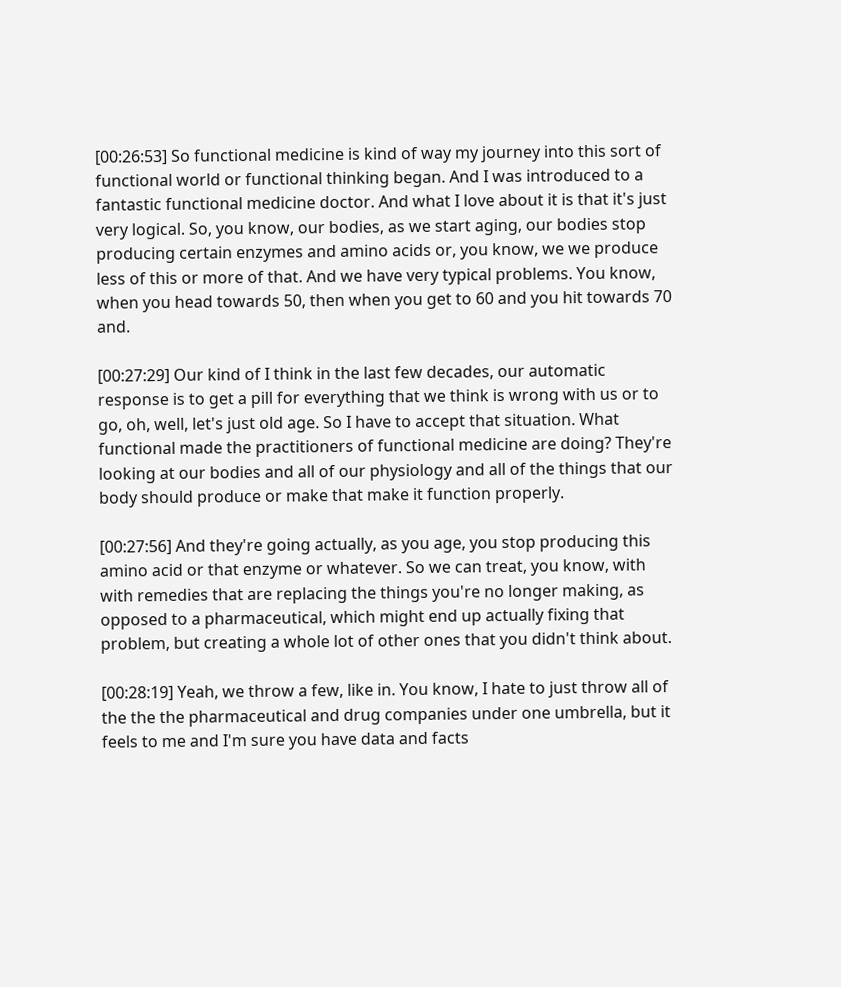[00:26:53] So functional medicine is kind of way my journey into this sort of functional world or functional thinking began. And I was introduced to a fantastic functional medicine doctor. And what I love about it is that it's just very logical. So, you know, our bodies, as we start aging, our bodies stop producing certain enzymes and amino acids or, you know, we we produce less of this or more of that. And we have very typical problems. You know, when you head towards 50, then when you get to 60 and you hit towards 70 and.

[00:27:29] Our kind of I think in the last few decades, our automatic response is to get a pill for everything that we think is wrong with us or to go, oh, well, let's just old age. So I have to accept that situation. What functional made the practitioners of functional medicine are doing? They're looking at our bodies and all of our physiology and all of the things that our body should produce or make that make it function properly.

[00:27:56] And they're going actually, as you age, you stop producing this amino acid or that enzyme or whatever. So we can treat, you know, with with remedies that are replacing the things you're no longer making, as opposed to a pharmaceutical, which might end up actually fixing that problem, but creating a whole lot of other ones that you didn't think about.

[00:28:19] Yeah, we throw a few, like in. You know, I hate to just throw all of the the the pharmaceutical and drug companies under one umbrella, but it feels to me and I'm sure you have data and facts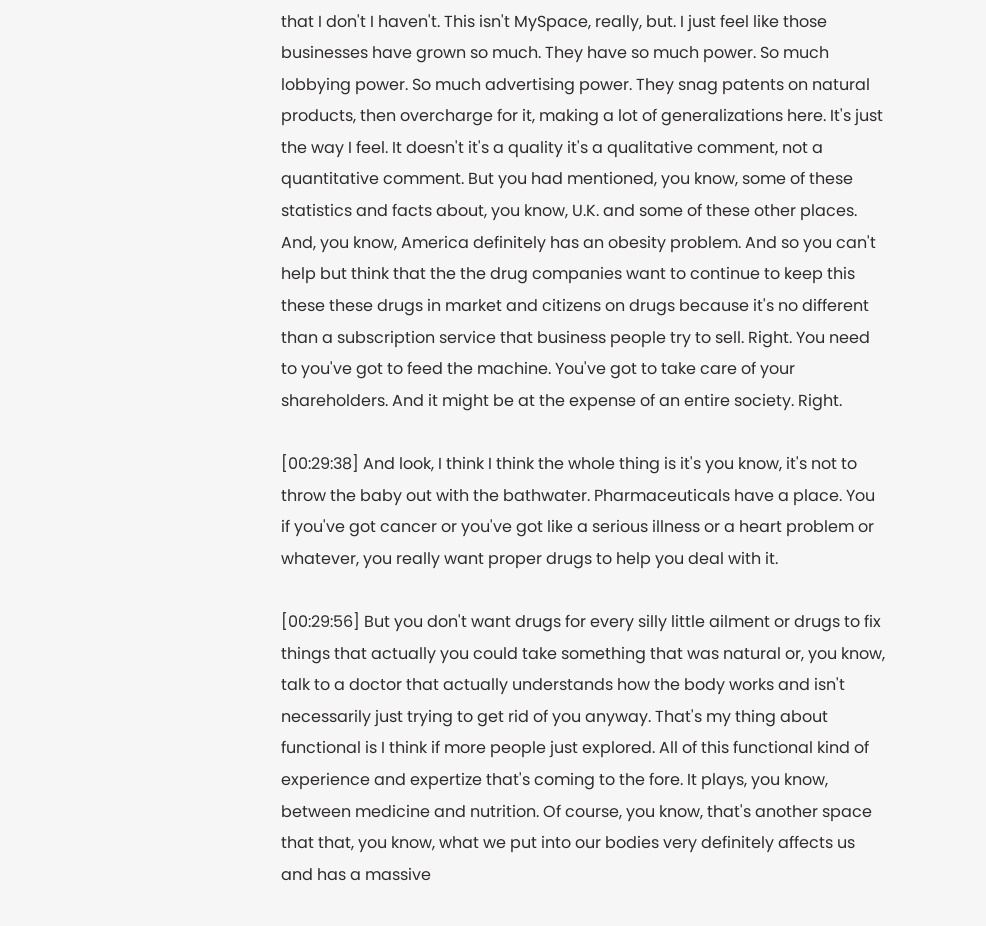that I don't I haven't. This isn't MySpace, really, but. I just feel like those businesses have grown so much. They have so much power. So much lobbying power. So much advertising power. They snag patents on natural products, then overcharge for it, making a lot of generalizations here. It's just the way I feel. It doesn't it's a quality it's a qualitative comment, not a quantitative comment. But you had mentioned, you know, some of these statistics and facts about, you know, U.K. and some of these other places. And, you know, America definitely has an obesity problem. And so you can't help but think that the the drug companies want to continue to keep this these these drugs in market and citizens on drugs because it's no different than a subscription service that business people try to sell. Right. You need to you've got to feed the machine. You've got to take care of your shareholders. And it might be at the expense of an entire society. Right.

[00:29:38] And look, I think I think the whole thing is it's you know, it's not to throw the baby out with the bathwater. Pharmaceuticals have a place. You if you've got cancer or you've got like a serious illness or a heart problem or whatever, you really want proper drugs to help you deal with it.

[00:29:56] But you don't want drugs for every silly little ailment or drugs to fix things that actually you could take something that was natural or, you know, talk to a doctor that actually understands how the body works and isn't necessarily just trying to get rid of you anyway. That's my thing about functional is I think if more people just explored. All of this functional kind of experience and expertize that's coming to the fore. It plays, you know, between medicine and nutrition. Of course, you know, that's another space that that, you know, what we put into our bodies very definitely affects us and has a massive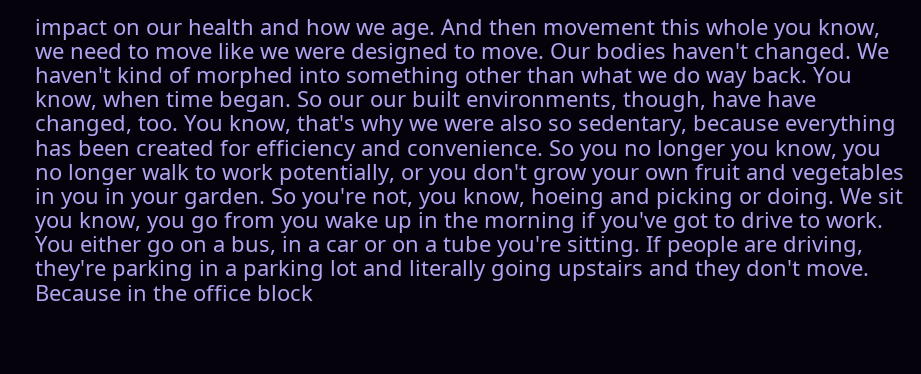impact on our health and how we age. And then movement this whole you know, we need to move like we were designed to move. Our bodies haven't changed. We haven't kind of morphed into something other than what we do way back. You know, when time began. So our our built environments, though, have have changed, too. You know, that's why we were also so sedentary, because everything has been created for efficiency and convenience. So you no longer you know, you no longer walk to work potentially, or you don't grow your own fruit and vegetables in you in your garden. So you're not, you know, hoeing and picking or doing. We sit you know, you go from you wake up in the morning if you've got to drive to work. You either go on a bus, in a car or on a tube you're sitting. If people are driving, they're parking in a parking lot and literally going upstairs and they don't move. Because in the office block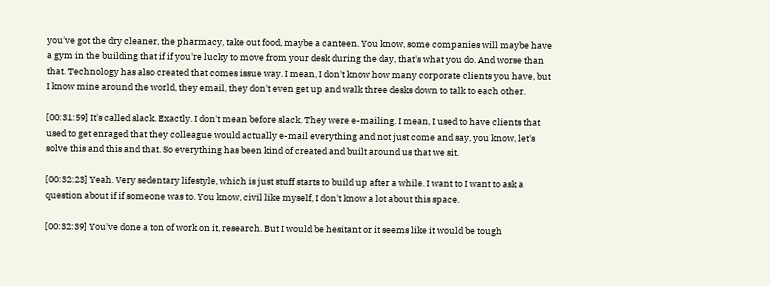you've got the dry cleaner, the pharmacy, take out food, maybe a canteen. You know, some companies will maybe have a gym in the building that if if you're lucky to move from your desk during the day, that's what you do. And worse than that. Technology has also created that comes issue way. I mean, I don't know how many corporate clients you have, but I know mine around the world, they email, they don't even get up and walk three desks down to talk to each other.

[00:31:59] It's called slack. Exactly. I don't mean before slack. They were e-mailing. I mean, I used to have clients that used to get enraged that they colleague would actually e-mail everything and not just come and say, you know, let's solve this and this and that. So everything has been kind of created and built around us that we sit.

[00:32:23] Yeah. Very sedentary lifestyle, which is just stuff starts to build up after a while. I want to I want to ask a question about if if someone was to. You know, civil like myself, I don't know a lot about this space.

[00:32:39] You've done a ton of work on it, research. But I would be hesitant or it seems like it would be tough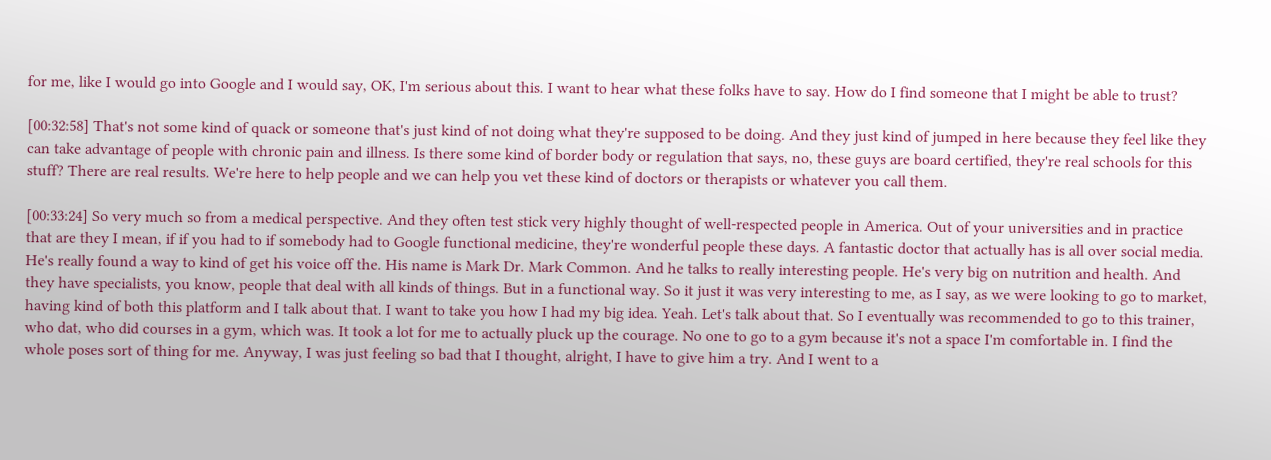for me, like I would go into Google and I would say, OK, I'm serious about this. I want to hear what these folks have to say. How do I find someone that I might be able to trust?

[00:32:58] That's not some kind of quack or someone that's just kind of not doing what they're supposed to be doing. And they just kind of jumped in here because they feel like they can take advantage of people with chronic pain and illness. Is there some kind of border body or regulation that says, no, these guys are board certified, they're real schools for this stuff? There are real results. We're here to help people and we can help you vet these kind of doctors or therapists or whatever you call them.

[00:33:24] So very much so from a medical perspective. And they often test stick very highly thought of well-respected people in America. Out of your universities and in practice that are they I mean, if if you had to if somebody had to Google functional medicine, they're wonderful people these days. A fantastic doctor that actually has is all over social media. He's really found a way to kind of get his voice off the. His name is Mark Dr. Mark Common. And he talks to really interesting people. He's very big on nutrition and health. And they have specialists, you know, people that deal with all kinds of things. But in a functional way. So it just it was very interesting to me, as I say, as we were looking to go to market, having kind of both this platform and I talk about that. I want to take you how I had my big idea. Yeah. Let's talk about that. So I eventually was recommended to go to this trainer, who dat, who did courses in a gym, which was. It took a lot for me to actually pluck up the courage. No one to go to a gym because it's not a space I'm comfortable in. I find the whole poses sort of thing for me. Anyway, I was just feeling so bad that I thought, alright, I have to give him a try. And I went to a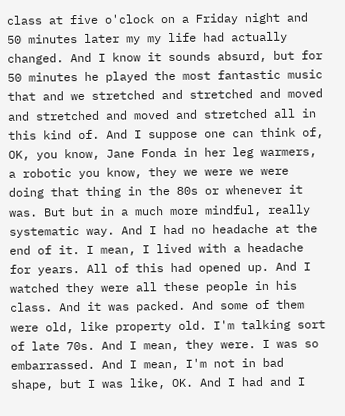class at five o'clock on a Friday night and 50 minutes later my my life had actually changed. And I know it sounds absurd, but for 50 minutes he played the most fantastic music that and we stretched and stretched and moved and stretched and moved and stretched all in this kind of. And I suppose one can think of, OK, you know, Jane Fonda in her leg warmers, a robotic you know, they we were we were doing that thing in the 80s or whenever it was. But but in a much more mindful, really systematic way. And I had no headache at the end of it. I mean, I lived with a headache for years. All of this had opened up. And I watched they were all these people in his class. And it was packed. And some of them were old, like property old. I'm talking sort of late 70s. And I mean, they were. I was so embarrassed. And I mean, I'm not in bad shape, but I was like, OK. And I had and I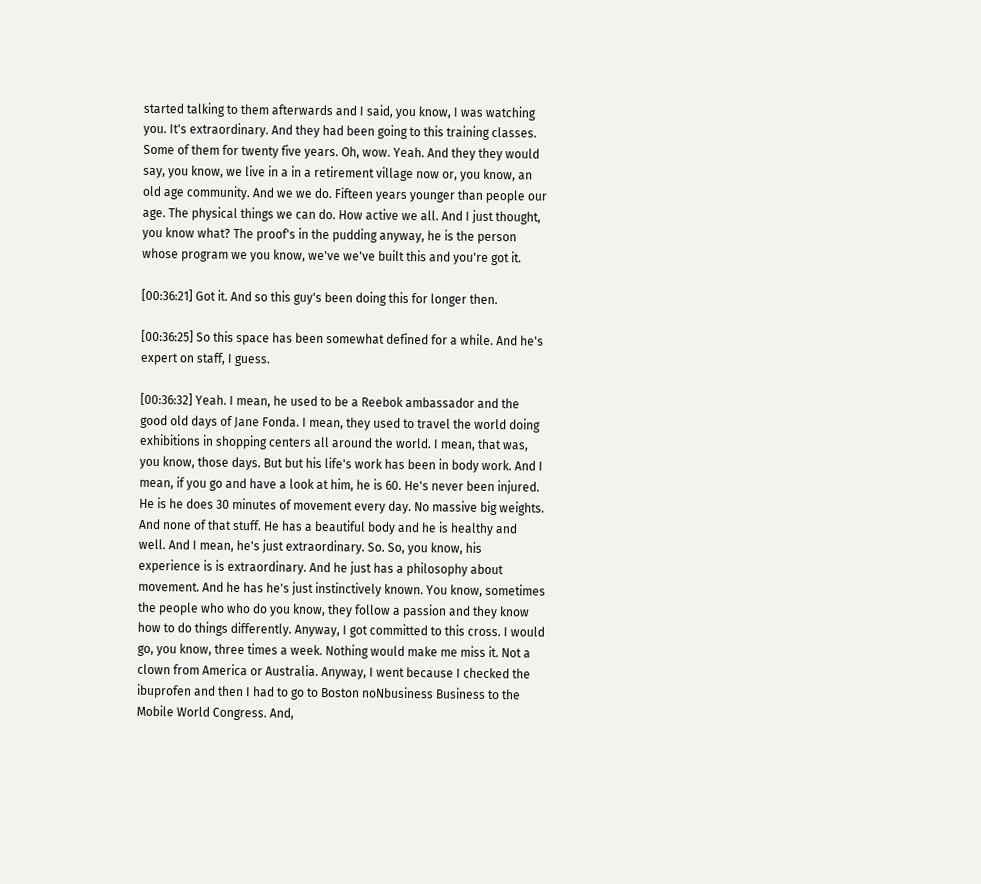started talking to them afterwards and I said, you know, I was watching you. It's extraordinary. And they had been going to this training classes. Some of them for twenty five years. Oh, wow. Yeah. And they they would say, you know, we live in a in a retirement village now or, you know, an old age community. And we we do. Fifteen years younger than people our age. The physical things we can do. How active we all. And I just thought, you know what? The proof's in the pudding anyway, he is the person whose program we you know, we've we've built this and you're got it.

[00:36:21] Got it. And so this guy's been doing this for longer then.

[00:36:25] So this space has been somewhat defined for a while. And he's expert on staff, I guess.

[00:36:32] Yeah. I mean, he used to be a Reebok ambassador and the good old days of Jane Fonda. I mean, they used to travel the world doing exhibitions in shopping centers all around the world. I mean, that was, you know, those days. But but his life's work has been in body work. And I mean, if you go and have a look at him, he is 60. He's never been injured. He is he does 30 minutes of movement every day. No massive big weights. And none of that stuff. He has a beautiful body and he is healthy and well. And I mean, he's just extraordinary. So. So, you know, his experience is is extraordinary. And he just has a philosophy about movement. And he has he's just instinctively known. You know, sometimes the people who who do you know, they follow a passion and they know how to do things differently. Anyway, I got committed to this cross. I would go, you know, three times a week. Nothing would make me miss it. Not a clown from America or Australia. Anyway, I went because I checked the ibuprofen and then I had to go to Boston noNbusiness Business to the Mobile World Congress. And,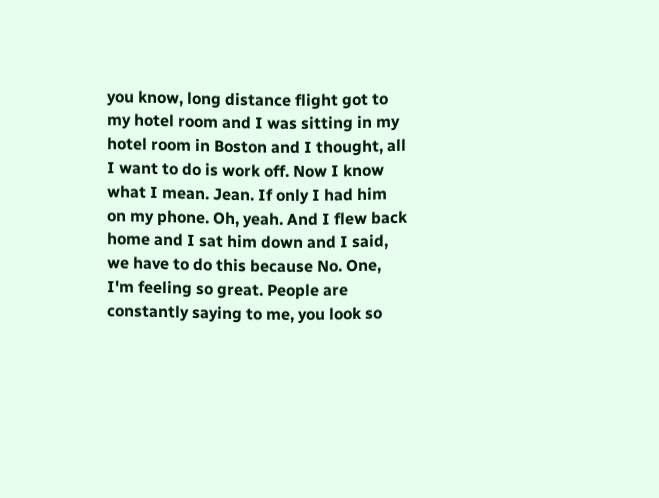you know, long distance flight got to my hotel room and I was sitting in my hotel room in Boston and I thought, all I want to do is work off. Now I know what I mean. Jean. If only I had him on my phone. Oh, yeah. And I flew back home and I sat him down and I said, we have to do this because No. One, I'm feeling so great. People are constantly saying to me, you look so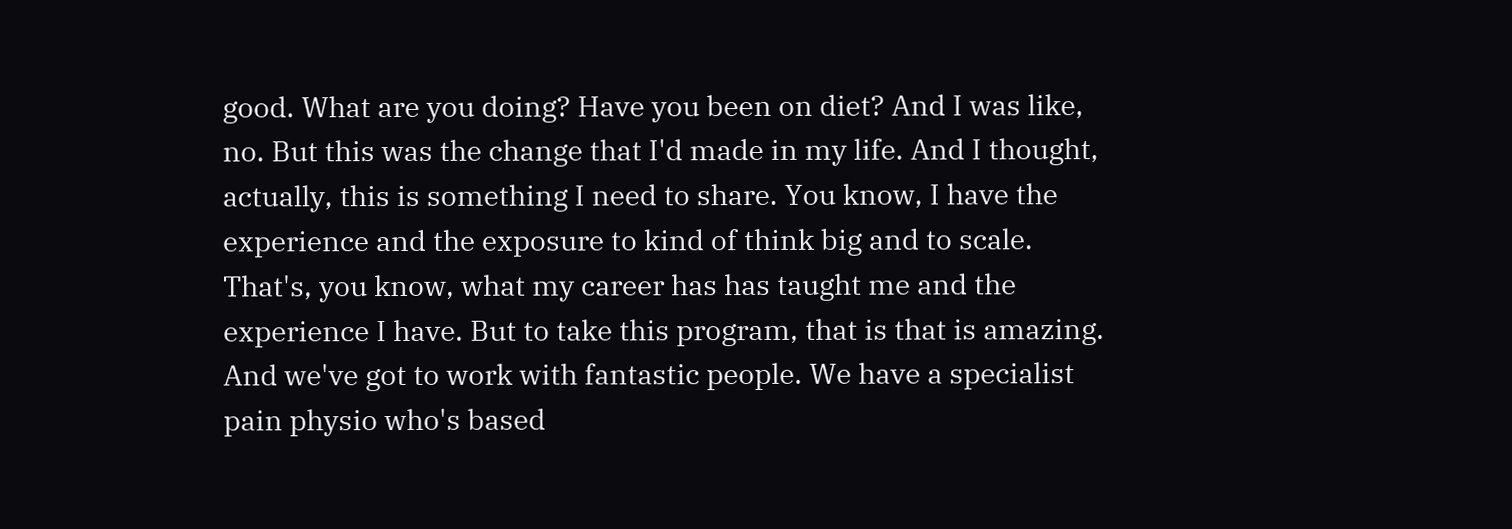good. What are you doing? Have you been on diet? And I was like, no. But this was the change that I'd made in my life. And I thought, actually, this is something I need to share. You know, I have the experience and the exposure to kind of think big and to scale. That's, you know, what my career has has taught me and the experience I have. But to take this program, that is that is amazing. And we've got to work with fantastic people. We have a specialist pain physio who's based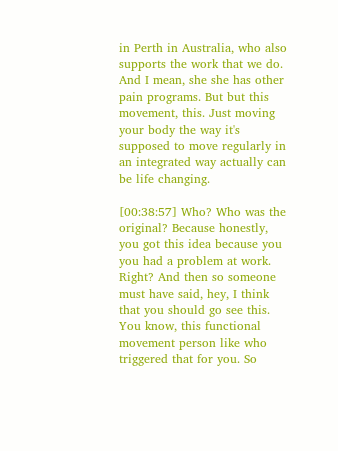in Perth in Australia, who also supports the work that we do. And I mean, she she has other pain programs. But but this movement, this. Just moving your body the way it's supposed to move regularly in an integrated way actually can be life changing.

[00:38:57] Who? Who was the original? Because honestly, you got this idea because you you had a problem at work. Right? And then so someone must have said, hey, I think that you should go see this. You know, this functional movement person like who triggered that for you. So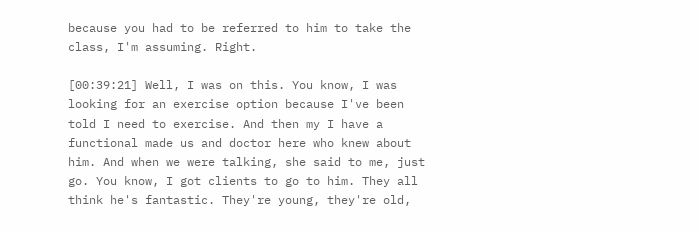because you had to be referred to him to take the class, I'm assuming. Right.

[00:39:21] Well, I was on this. You know, I was looking for an exercise option because I've been told I need to exercise. And then my I have a functional made us and doctor here who knew about him. And when we were talking, she said to me, just go. You know, I got clients to go to him. They all think he's fantastic. They're young, they're old,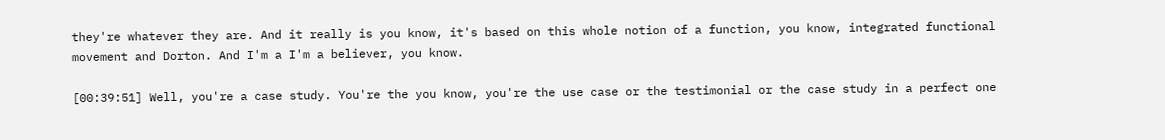they're whatever they are. And it really is you know, it's based on this whole notion of a function, you know, integrated functional movement and Dorton. And I'm a I'm a believer, you know.

[00:39:51] Well, you're a case study. You're the you know, you're the use case or the testimonial or the case study in a perfect one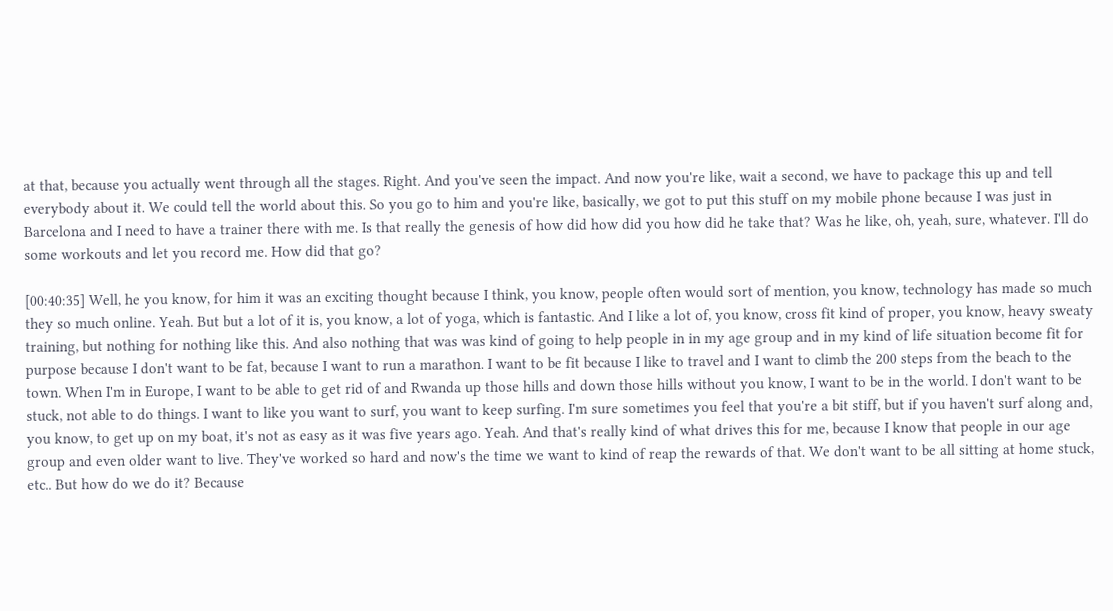at that, because you actually went through all the stages. Right. And you've seen the impact. And now you're like, wait a second, we have to package this up and tell everybody about it. We could tell the world about this. So you go to him and you're like, basically, we got to put this stuff on my mobile phone because I was just in Barcelona and I need to have a trainer there with me. Is that really the genesis of how did how did you how did he take that? Was he like, oh, yeah, sure, whatever. I'll do some workouts and let you record me. How did that go?

[00:40:35] Well, he you know, for him it was an exciting thought because I think, you know, people often would sort of mention, you know, technology has made so much they so much online. Yeah. But but a lot of it is, you know, a lot of yoga, which is fantastic. And I like a lot of, you know, cross fit kind of proper, you know, heavy sweaty training, but nothing for nothing like this. And also nothing that was was kind of going to help people in in my age group and in my kind of life situation become fit for purpose because I don't want to be fat, because I want to run a marathon. I want to be fit because I like to travel and I want to climb the 200 steps from the beach to the town. When I'm in Europe, I want to be able to get rid of and Rwanda up those hills and down those hills without you know, I want to be in the world. I don't want to be stuck, not able to do things. I want to like you want to surf, you want to keep surfing. I'm sure sometimes you feel that you're a bit stiff, but if you haven't surf along and, you know, to get up on my boat, it's not as easy as it was five years ago. Yeah. And that's really kind of what drives this for me, because I know that people in our age group and even older want to live. They've worked so hard and now's the time we want to kind of reap the rewards of that. We don't want to be all sitting at home stuck, etc.. But how do we do it? Because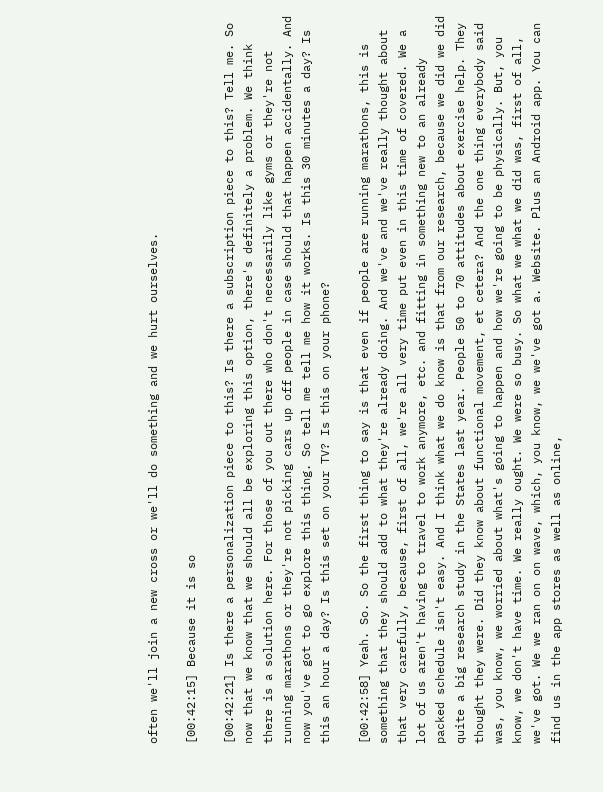often we'll join a new cross or we'll do something and we hurt ourselves.

[00:42:15] Because it is so

[00:42:21] Is there a personalization piece to this? Is there a subscription piece to this? Tell me. So now that we know that we should all be exploring this option, there's definitely a problem. We think there is a solution here. For those of you out there who don't necessarily like gyms or they're not running marathons or they're not picking cars up off people in case should that happen accidentally. And now you've got to go explore this thing. So tell me tell me how it works. Is this 30 minutes a day? Is this an hour a day? Is this set on your TV? Is this on your phone?

[00:42:58] Yeah. So. So the first thing to say is that even if people are running marathons, this is something that they should add to what they're already doing. And we've and we've really thought about that very carefully, because, first of all, we're all very time put even in this time of covered. We a lot of us aren't having to travel to work anymore, etc. and fitting in something new to an already packed schedule isn't easy. And I think what we do know is that from our research, because we did we did quite a big research study in the States last year. People 50 to 70 attitudes about exercise help. They thought they were. Did they know about functional movement, et cetera? And the one thing everybody said was, you know, we worried about what's going to happen and how we're going to be physically. But, you know, we don't have time. We really ought. We were so busy. So what we what we did was, first of all, we've got. We we ran on on wave, which, you know, we we've got a. Website. Plus an Android app. You can find us in the app stores as well as online,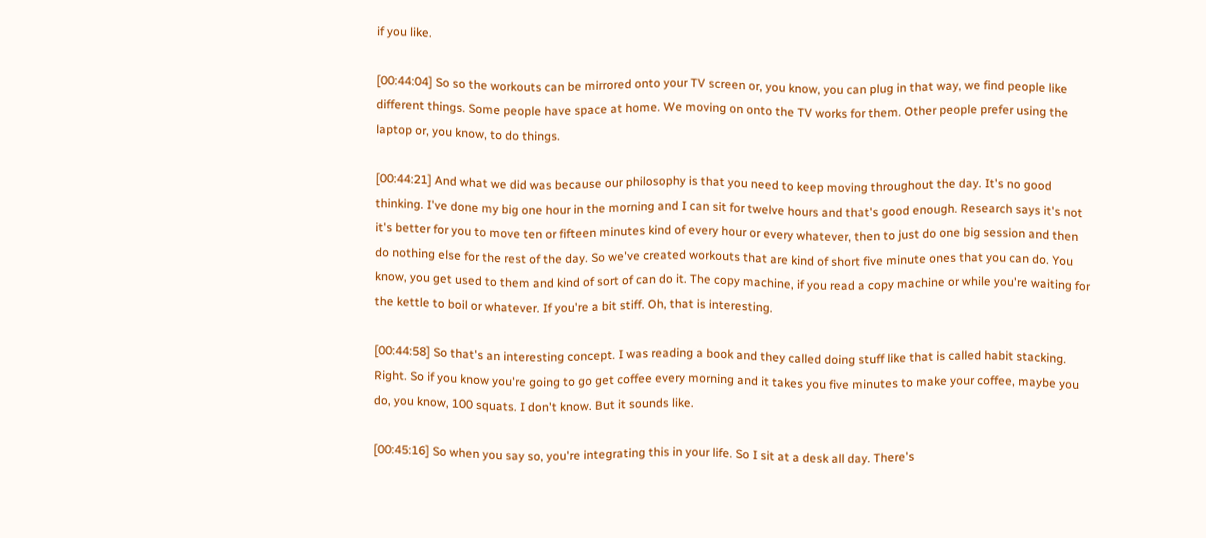if you like.

[00:44:04] So so the workouts can be mirrored onto your TV screen or, you know, you can plug in that way, we find people like different things. Some people have space at home. We moving on onto the TV works for them. Other people prefer using the laptop or, you know, to do things.

[00:44:21] And what we did was because our philosophy is that you need to keep moving throughout the day. It's no good thinking. I've done my big one hour in the morning and I can sit for twelve hours and that's good enough. Research says it's not it's better for you to move ten or fifteen minutes kind of every hour or every whatever, then to just do one big session and then do nothing else for the rest of the day. So we've created workouts that are kind of short five minute ones that you can do. You know, you get used to them and kind of sort of can do it. The copy machine, if you read a copy machine or while you're waiting for the kettle to boil or whatever. If you're a bit stiff. Oh, that is interesting.

[00:44:58] So that's an interesting concept. I was reading a book and they called doing stuff like that is called habit stacking. Right. So if you know you're going to go get coffee every morning and it takes you five minutes to make your coffee, maybe you do, you know, 100 squats. I don't know. But it sounds like.

[00:45:16] So when you say so, you're integrating this in your life. So I sit at a desk all day. There's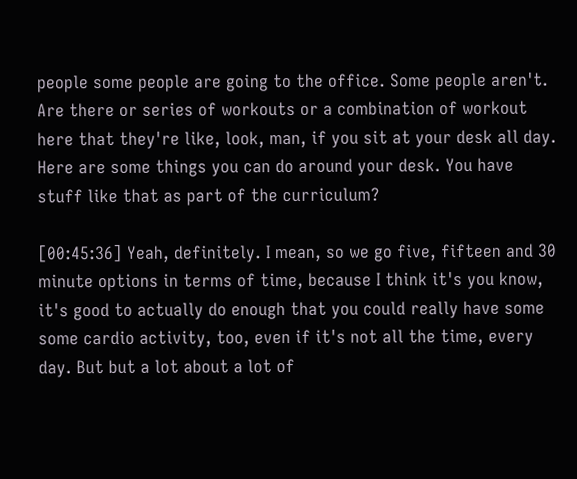people some people are going to the office. Some people aren't. Are there or series of workouts or a combination of workout here that they're like, look, man, if you sit at your desk all day. Here are some things you can do around your desk. You have stuff like that as part of the curriculum?

[00:45:36] Yeah, definitely. I mean, so we go five, fifteen and 30 minute options in terms of time, because I think it's you know, it's good to actually do enough that you could really have some some cardio activity, too, even if it's not all the time, every day. But but a lot about a lot of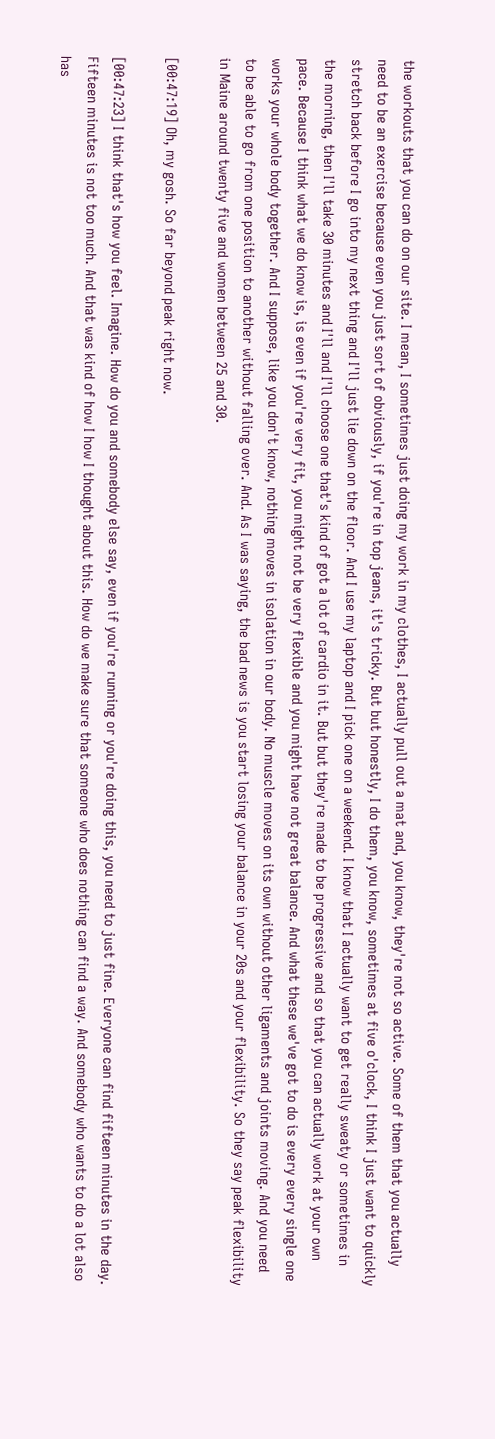the workouts that you can do on our site. I mean, I sometimes just doing my work in my clothes, I actually pull out a mat and, you know, they're not so active. Some of them that you actually need to be an exercise because even you just sort of obviously, if you're in top jeans, it's tricky. But but honestly, I do them, you know, sometimes at five o'clock, I think I just want to quickly stretch back before I go into my next thing and I'll just lie down on the floor. And I use my laptop and I pick one on a weekend. I know that I actually want to get really sweaty or sometimes in the morning, then I'll take 30 minutes and I'll and I'll choose one that's kind of got a lot of cardio in it. But but they're made to be progressive and so that you can actually work at your own pace. Because I think what we do know is, is even if you're very fit, you might not be very flexible and you might have not great balance. And what these we've got to do is every every single one works your whole body together. And I suppose, like you don't know, nothing moves in isolation in our body. No muscle moves on its own without other ligaments and joints moving. And you need to be able to go from one position to another without falling over. And. As I was saying, the bad news is you start losing your balance in your 20s and your flexibility. So they say peak flexibility in Maine around twenty five and women between 25 and 30.

[00:47:19] Oh, my gosh. So far beyond peak right now.

[00:47:23] I think that's how you feel. Imagine. How do you and somebody else say, even if you're running or you're doing this, you need to just fine. Everyone can find fifteen minutes in the day. Fifteen minutes is not too much. And that was kind of how I how I thought about this. How do we make sure that someone who does nothing can find a way. And somebody who wants to do a lot also has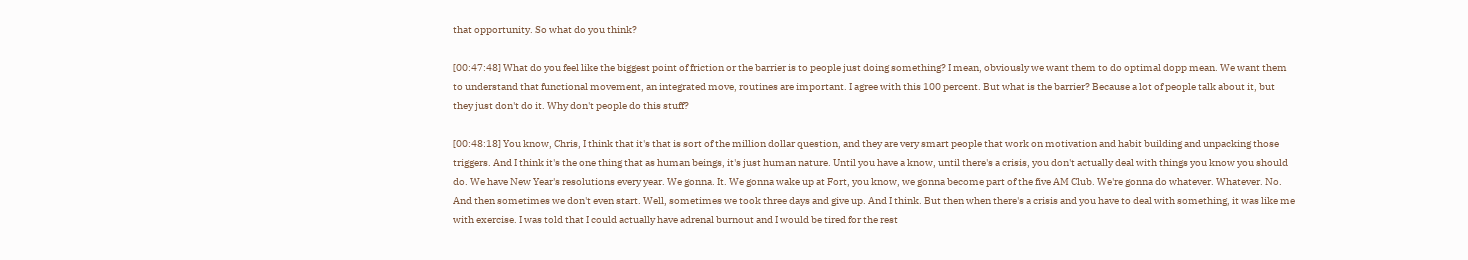that opportunity. So what do you think?

[00:47:48] What do you feel like the biggest point of friction or the barrier is to people just doing something? I mean, obviously we want them to do optimal dopp mean. We want them to understand that functional movement, an integrated move, routines are important. I agree with this 100 percent. But what is the barrier? Because a lot of people talk about it, but they just don't do it. Why don't people do this stuff?

[00:48:18] You know, Chris, I think that it's that is sort of the million dollar question, and they are very smart people that work on motivation and habit building and unpacking those triggers. And I think it's the one thing that as human beings, it's just human nature. Until you have a know, until there's a crisis, you don't actually deal with things you know you should do. We have New Year's resolutions every year. We gonna. It. We gonna wake up at Fort, you know, we gonna become part of the five AM Club. We're gonna do whatever. Whatever. No. And then sometimes we don't even start. Well, sometimes we took three days and give up. And I think. But then when there's a crisis and you have to deal with something, it was like me with exercise. I was told that I could actually have adrenal burnout and I would be tired for the rest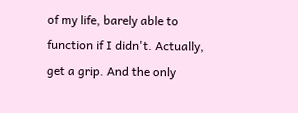of my life, barely able to function if I didn't. Actually, get a grip. And the only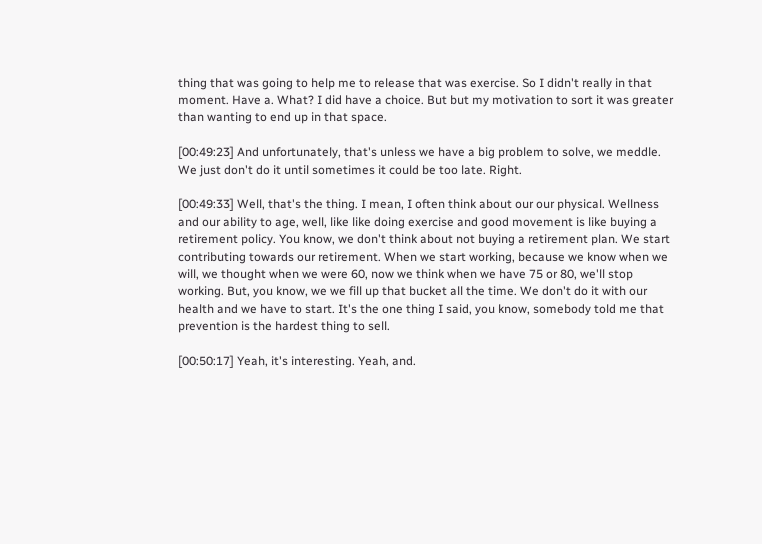thing that was going to help me to release that was exercise. So I didn't really in that moment. Have a. What? I did have a choice. But but my motivation to sort it was greater than wanting to end up in that space.

[00:49:23] And unfortunately, that's unless we have a big problem to solve, we meddle. We just don't do it until sometimes it could be too late. Right.

[00:49:33] Well, that's the thing. I mean, I often think about our our physical. Wellness and our ability to age, well, like like doing exercise and good movement is like buying a retirement policy. You know, we don't think about not buying a retirement plan. We start contributing towards our retirement. When we start working, because we know when we will, we thought when we were 60, now we think when we have 75 or 80, we'll stop working. But, you know, we we fill up that bucket all the time. We don't do it with our health and we have to start. It's the one thing I said, you know, somebody told me that prevention is the hardest thing to sell.

[00:50:17] Yeah, it's interesting. Yeah, and.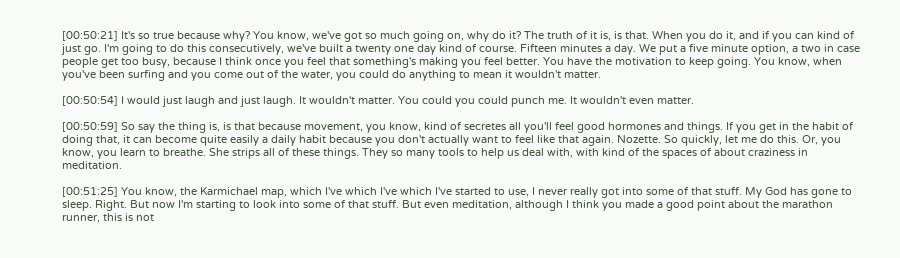[00:50:21] It's so true because why? You know, we've got so much going on, why do it? The truth of it is, is that. When you do it, and if you can kind of just go. I'm going to do this consecutively, we've built a twenty one day kind of course. Fifteen minutes a day. We put a five minute option, a two in case people get too busy, because I think once you feel that something's making you feel better. You have the motivation to keep going. You know, when you've been surfing and you come out of the water, you could do anything to mean it wouldn't matter.

[00:50:54] I would just laugh and just laugh. It wouldn't matter. You could you could punch me. It wouldn't even matter.

[00:50:59] So say the thing is, is that because movement, you know, kind of secretes all you'll feel good hormones and things. If you get in the habit of doing that, it can become quite easily a daily habit because you don't actually want to feel like that again. Nozette. So quickly, let me do this. Or, you know, you learn to breathe. She strips all of these things. They so many tools to help us deal with, with kind of the spaces of about craziness in meditation.

[00:51:25] You know, the Karmichael map, which I've which I've which I've started to use, I never really got into some of that stuff. My God has gone to sleep. Right. But now I'm starting to look into some of that stuff. But even meditation, although I think you made a good point about the marathon runner, this is not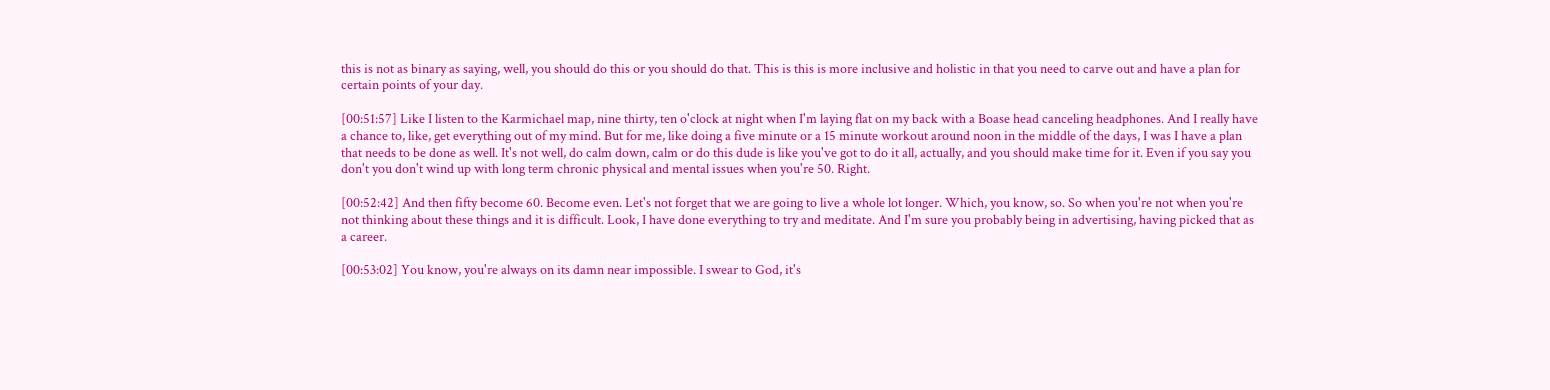this is not as binary as saying, well, you should do this or you should do that. This is this is more inclusive and holistic in that you need to carve out and have a plan for certain points of your day.

[00:51:57] Like I listen to the Karmichael map, nine thirty, ten o'clock at night when I'm laying flat on my back with a Boase head canceling headphones. And I really have a chance to, like, get everything out of my mind. But for me, like doing a five minute or a 15 minute workout around noon in the middle of the days, I was I have a plan that needs to be done as well. It's not well, do calm down, calm or do this dude is like you've got to do it all, actually, and you should make time for it. Even if you say you don't you don't wind up with long term chronic physical and mental issues when you're 50. Right.

[00:52:42] And then fifty become 60. Become even. Let's not forget that we are going to live a whole lot longer. Which, you know, so. So when you're not when you're not thinking about these things and it is difficult. Look, I have done everything to try and meditate. And I'm sure you probably being in advertising, having picked that as a career.

[00:53:02] You know, you're always on its damn near impossible. I swear to God, it's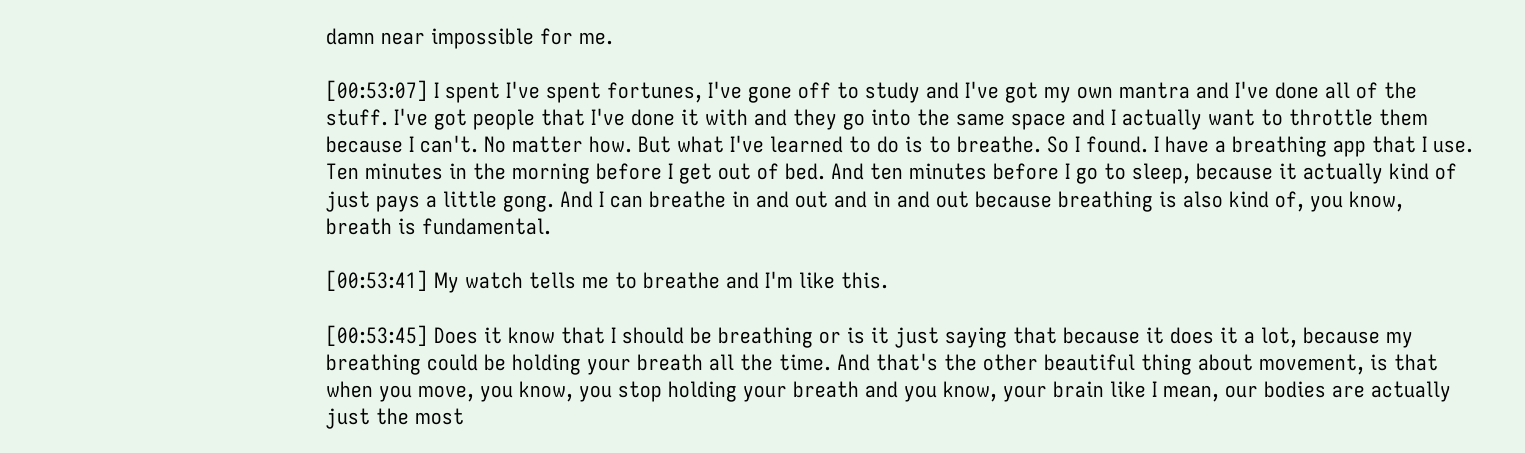damn near impossible for me.

[00:53:07] I spent I've spent fortunes, I've gone off to study and I've got my own mantra and I've done all of the stuff. I've got people that I've done it with and they go into the same space and I actually want to throttle them because I can't. No matter how. But what I've learned to do is to breathe. So I found. I have a breathing app that I use. Ten minutes in the morning before I get out of bed. And ten minutes before I go to sleep, because it actually kind of just pays a little gong. And I can breathe in and out and in and out because breathing is also kind of, you know, breath is fundamental.

[00:53:41] My watch tells me to breathe and I'm like this.

[00:53:45] Does it know that I should be breathing or is it just saying that because it does it a lot, because my breathing could be holding your breath all the time. And that's the other beautiful thing about movement, is that when you move, you know, you stop holding your breath and you know, your brain like I mean, our bodies are actually just the most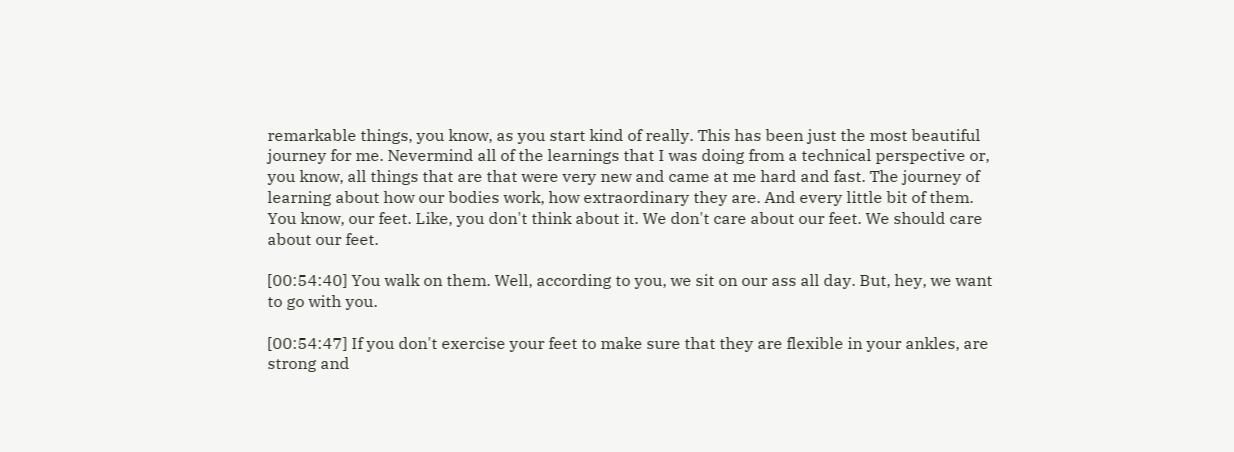remarkable things, you know, as you start kind of really. This has been just the most beautiful journey for me. Nevermind all of the learnings that I was doing from a technical perspective or, you know, all things that are that were very new and came at me hard and fast. The journey of learning about how our bodies work, how extraordinary they are. And every little bit of them. You know, our feet. Like, you don't think about it. We don't care about our feet. We should care about our feet.

[00:54:40] You walk on them. Well, according to you, we sit on our ass all day. But, hey, we want to go with you.

[00:54:47] If you don't exercise your feet to make sure that they are flexible in your ankles, are strong and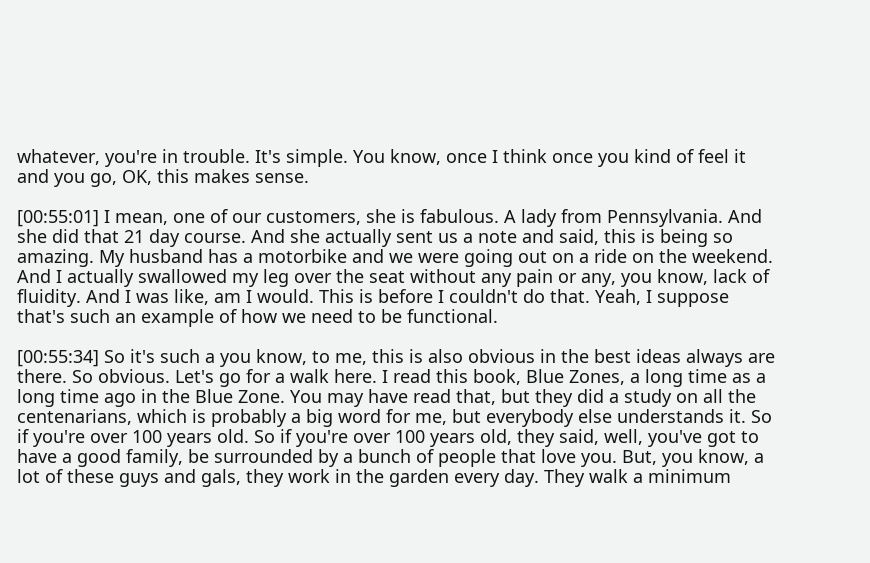whatever, you're in trouble. It's simple. You know, once I think once you kind of feel it and you go, OK, this makes sense.

[00:55:01] I mean, one of our customers, she is fabulous. A lady from Pennsylvania. And she did that 21 day course. And she actually sent us a note and said, this is being so amazing. My husband has a motorbike and we were going out on a ride on the weekend. And I actually swallowed my leg over the seat without any pain or any, you know, lack of fluidity. And I was like, am I would. This is before I couldn't do that. Yeah, I suppose that's such an example of how we need to be functional.

[00:55:34] So it's such a you know, to me, this is also obvious in the best ideas always are there. So obvious. Let's go for a walk here. I read this book, Blue Zones, a long time as a long time ago in the Blue Zone. You may have read that, but they did a study on all the centenarians, which is probably a big word for me, but everybody else understands it. So if you're over 100 years old. So if you're over 100 years old, they said, well, you've got to have a good family, be surrounded by a bunch of people that love you. But, you know, a lot of these guys and gals, they work in the garden every day. They walk a minimum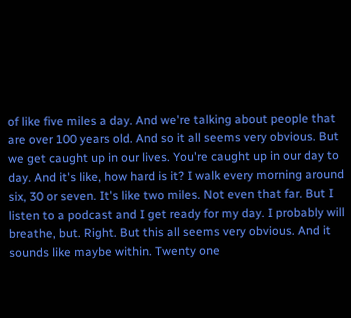of like five miles a day. And we're talking about people that are over 100 years old. And so it all seems very obvious. But we get caught up in our lives. You're caught up in our day to day. And it's like, how hard is it? I walk every morning around six, 30 or seven. It's like two miles. Not even that far. But I listen to a podcast and I get ready for my day. I probably will breathe, but. Right. But this all seems very obvious. And it sounds like maybe within. Twenty one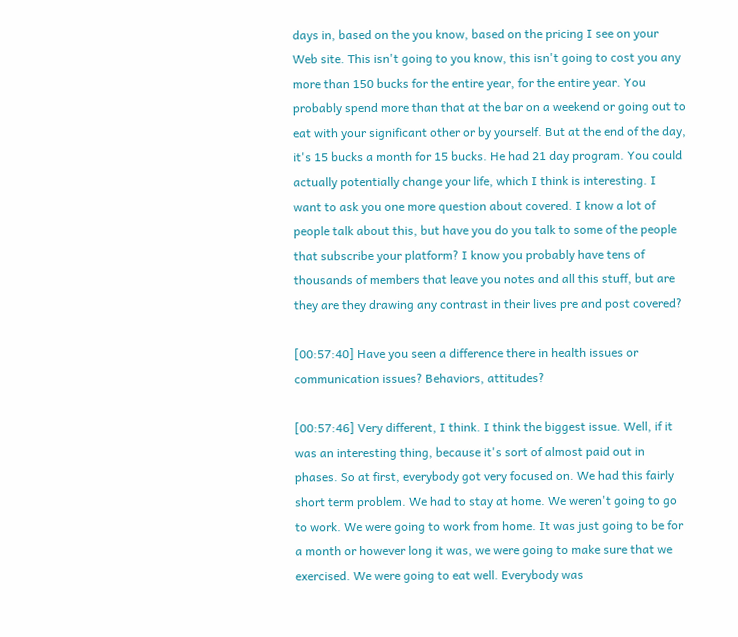days in, based on the you know, based on the pricing I see on your Web site. This isn't going to you know, this isn't going to cost you any more than 150 bucks for the entire year, for the entire year. You probably spend more than that at the bar on a weekend or going out to eat with your significant other or by yourself. But at the end of the day, it's 15 bucks a month for 15 bucks. He had 21 day program. You could actually potentially change your life, which I think is interesting. I want to ask you one more question about covered. I know a lot of people talk about this, but have you do you talk to some of the people that subscribe your platform? I know you probably have tens of thousands of members that leave you notes and all this stuff, but are they are they drawing any contrast in their lives pre and post covered?

[00:57:40] Have you seen a difference there in health issues or communication issues? Behaviors, attitudes?

[00:57:46] Very different, I think. I think the biggest issue. Well, if it was an interesting thing, because it's sort of almost paid out in phases. So at first, everybody got very focused on. We had this fairly short term problem. We had to stay at home. We weren't going to go to work. We were going to work from home. It was just going to be for a month or however long it was, we were going to make sure that we exercised. We were going to eat well. Everybody was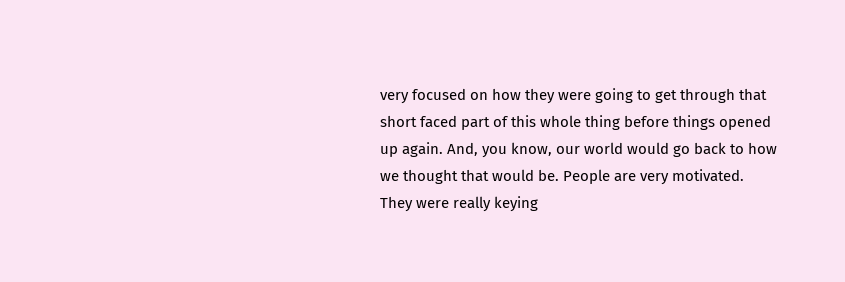very focused on how they were going to get through that short faced part of this whole thing before things opened up again. And, you know, our world would go back to how we thought that would be. People are very motivated. They were really keying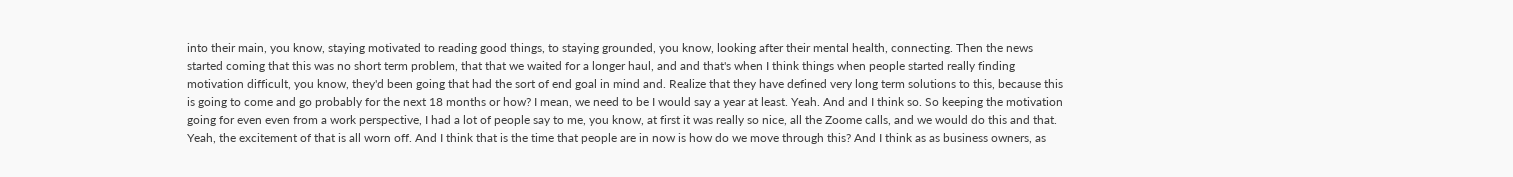into their main, you know, staying motivated to reading good things, to staying grounded, you know, looking after their mental health, connecting. Then the news started coming that this was no short term problem, that that we waited for a longer haul, and and that's when I think things when people started really finding motivation difficult, you know, they'd been going that had the sort of end goal in mind and. Realize that they have defined very long term solutions to this, because this is going to come and go probably for the next 18 months or how? I mean, we need to be I would say a year at least. Yeah. And and I think so. So keeping the motivation going for even even from a work perspective, I had a lot of people say to me, you know, at first it was really so nice, all the Zoome calls, and we would do this and that. Yeah, the excitement of that is all worn off. And I think that is the time that people are in now is how do we move through this? And I think as as business owners, as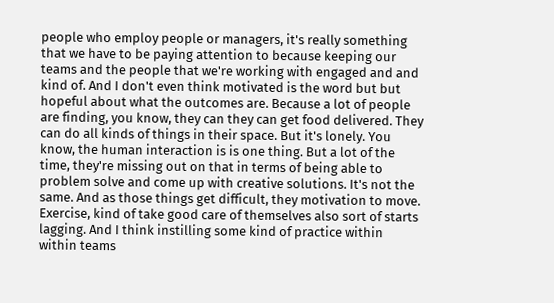people who employ people or managers, it's really something that we have to be paying attention to because keeping our teams and the people that we're working with engaged and and kind of. And I don't even think motivated is the word but but hopeful about what the outcomes are. Because a lot of people are finding, you know, they can they can get food delivered. They can do all kinds of things in their space. But it's lonely. You know, the human interaction is is one thing. But a lot of the time, they're missing out on that in terms of being able to problem solve and come up with creative solutions. It's not the same. And as those things get difficult, they motivation to move. Exercise, kind of take good care of themselves also sort of starts lagging. And I think instilling some kind of practice within within teams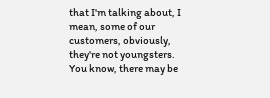that I'm talking about, I mean, some of our customers, obviously, they're not youngsters. You know, there may be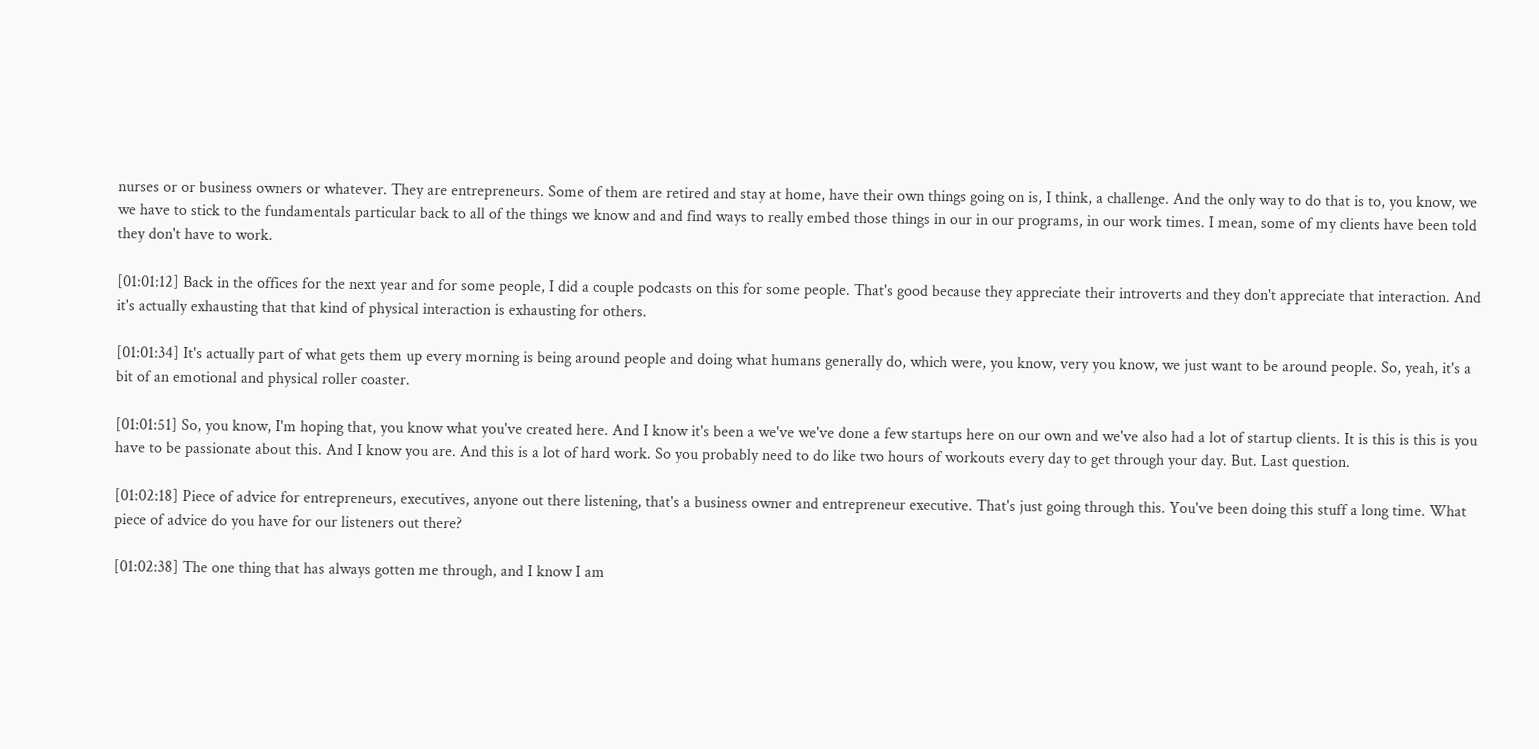nurses or or business owners or whatever. They are entrepreneurs. Some of them are retired and stay at home, have their own things going on is, I think, a challenge. And the only way to do that is to, you know, we we have to stick to the fundamentals particular back to all of the things we know and and find ways to really embed those things in our in our programs, in our work times. I mean, some of my clients have been told they don't have to work.

[01:01:12] Back in the offices for the next year and for some people, I did a couple podcasts on this for some people. That's good because they appreciate their introverts and they don't appreciate that interaction. And it's actually exhausting that that kind of physical interaction is exhausting for others.

[01:01:34] It's actually part of what gets them up every morning is being around people and doing what humans generally do, which were, you know, very you know, we just want to be around people. So, yeah, it's a bit of an emotional and physical roller coaster.

[01:01:51] So, you know, I'm hoping that, you know what you've created here. And I know it's been a we've we've done a few startups here on our own and we've also had a lot of startup clients. It is this is this is you have to be passionate about this. And I know you are. And this is a lot of hard work. So you probably need to do like two hours of workouts every day to get through your day. But. Last question.

[01:02:18] Piece of advice for entrepreneurs, executives, anyone out there listening, that's a business owner and entrepreneur executive. That's just going through this. You've been doing this stuff a long time. What piece of advice do you have for our listeners out there?

[01:02:38] The one thing that has always gotten me through, and I know I am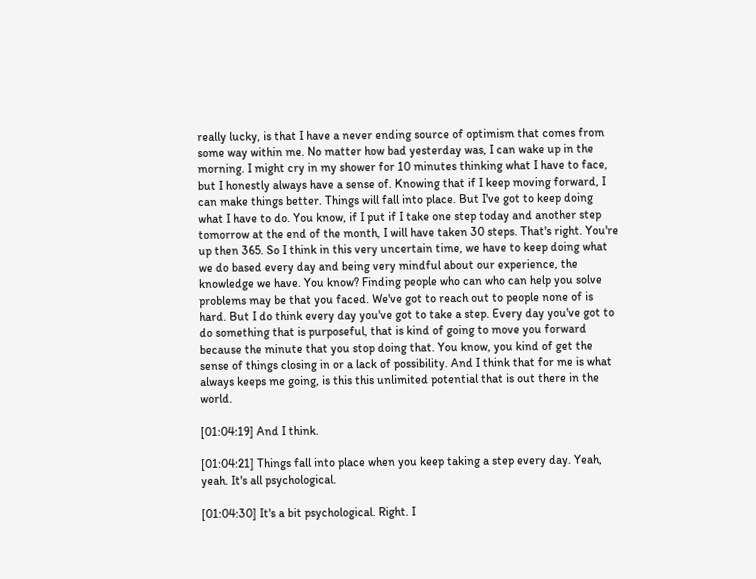really lucky, is that I have a never ending source of optimism that comes from some way within me. No matter how bad yesterday was, I can wake up in the morning. I might cry in my shower for 10 minutes thinking what I have to face, but I honestly always have a sense of. Knowing that if I keep moving forward, I can make things better. Things will fall into place. But I've got to keep doing what I have to do. You know, if I put if I take one step today and another step tomorrow at the end of the month, I will have taken 30 steps. That's right. You're up then 365. So I think in this very uncertain time, we have to keep doing what we do based every day and being very mindful about our experience, the knowledge we have. You know? Finding people who can who can help you solve problems may be that you faced. We've got to reach out to people none of is hard. But I do think every day you've got to take a step. Every day you've got to do something that is purposeful, that is kind of going to move you forward because the minute that you stop doing that. You know, you kind of get the sense of things closing in or a lack of possibility. And I think that for me is what always keeps me going, is this this unlimited potential that is out there in the world.

[01:04:19] And I think.

[01:04:21] Things fall into place when you keep taking a step every day. Yeah, yeah. It's all psychological.

[01:04:30] It's a bit psychological. Right. I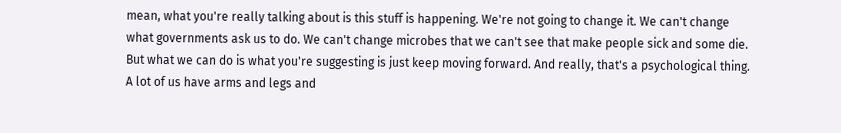mean, what you're really talking about is this stuff is happening. We're not going to change it. We can't change what governments ask us to do. We can't change microbes that we can't see that make people sick and some die. But what we can do is what you're suggesting is just keep moving forward. And really, that's a psychological thing. A lot of us have arms and legs and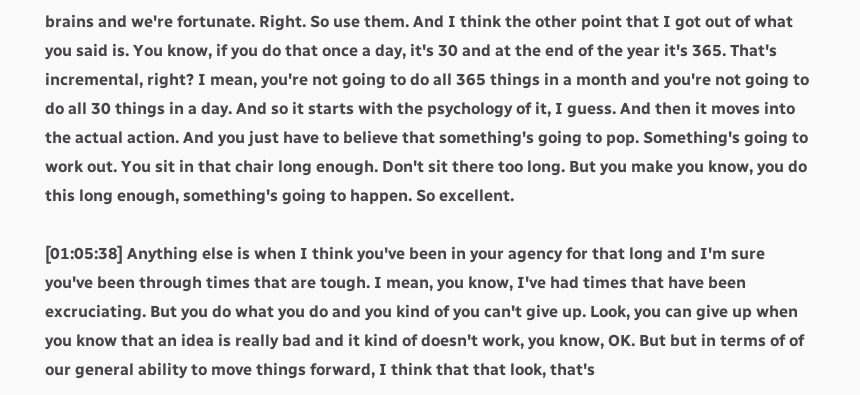brains and we're fortunate. Right. So use them. And I think the other point that I got out of what you said is. You know, if you do that once a day, it's 30 and at the end of the year it's 365. That's incremental, right? I mean, you're not going to do all 365 things in a month and you're not going to do all 30 things in a day. And so it starts with the psychology of it, I guess. And then it moves into the actual action. And you just have to believe that something's going to pop. Something's going to work out. You sit in that chair long enough. Don't sit there too long. But you make you know, you do this long enough, something's going to happen. So excellent.

[01:05:38] Anything else is when I think you've been in your agency for that long and I'm sure you've been through times that are tough. I mean, you know, I've had times that have been excruciating. But you do what you do and you kind of you can't give up. Look, you can give up when you know that an idea is really bad and it kind of doesn't work, you know, OK. But but in terms of of our general ability to move things forward, I think that that look, that's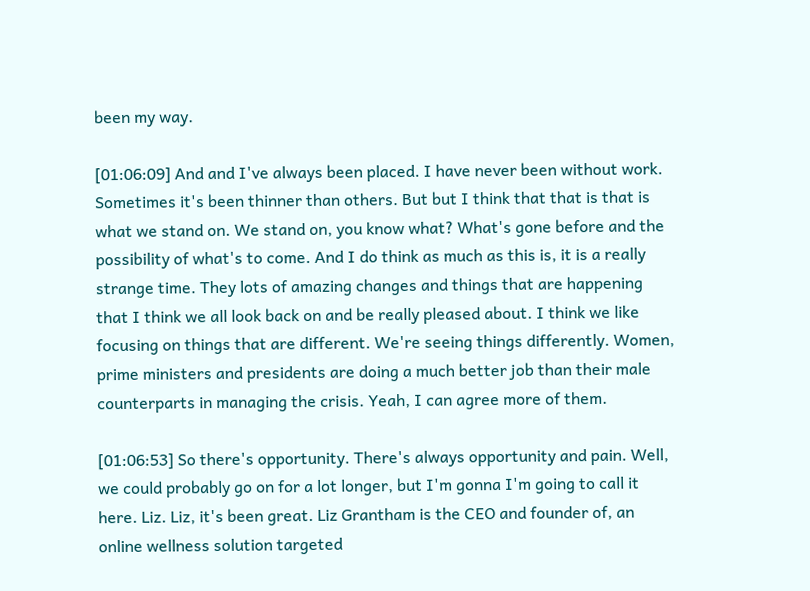been my way.

[01:06:09] And and I've always been placed. I have never been without work. Sometimes it's been thinner than others. But but I think that that is that is what we stand on. We stand on, you know what? What's gone before and the possibility of what's to come. And I do think as much as this is, it is a really strange time. They lots of amazing changes and things that are happening that I think we all look back on and be really pleased about. I think we like focusing on things that are different. We're seeing things differently. Women, prime ministers and presidents are doing a much better job than their male counterparts in managing the crisis. Yeah, I can agree more of them.

[01:06:53] So there's opportunity. There's always opportunity and pain. Well, we could probably go on for a lot longer, but I'm gonna I'm going to call it here. Liz. Liz, it's been great. Liz Grantham is the CEO and founder of, an online wellness solution targeted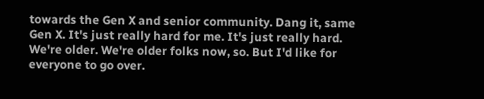towards the Gen X and senior community. Dang it, same Gen X. It's just really hard for me. It's just really hard. We're older. We're older folks now, so. But I'd like for everyone to go over.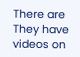There are They have videos on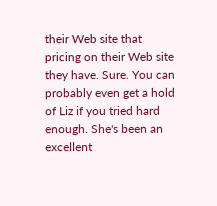their Web site that pricing on their Web site they have. Sure. You can probably even get a hold of Liz if you tried hard enough. She's been an excellent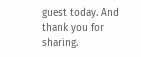guest today. And thank you for sharing.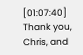[01:07:40] Thank you, Chris, and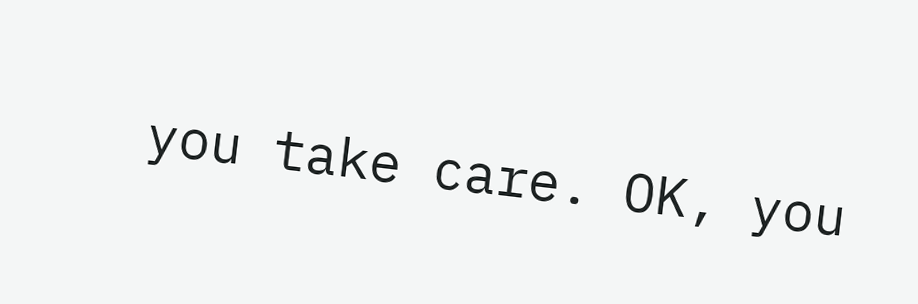you take care. OK, you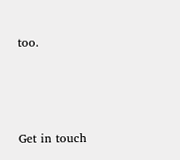too.



Get in touch